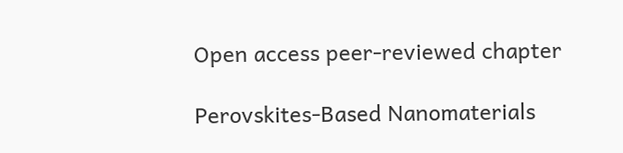Open access peer-reviewed chapter

Perovskites-Based Nanomaterials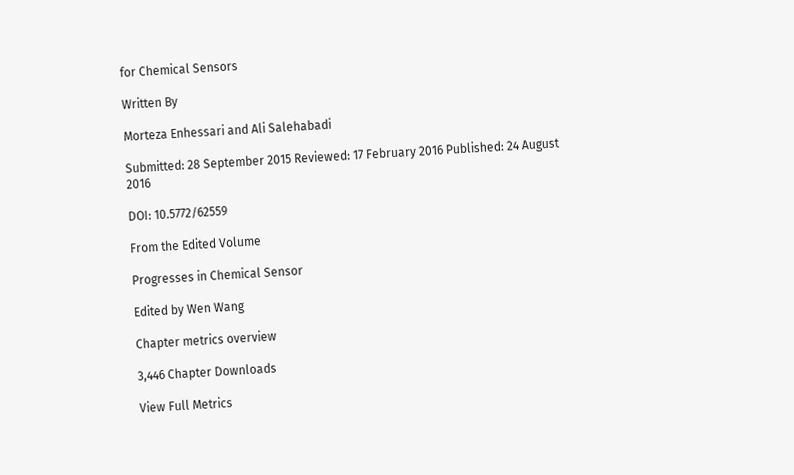for Chemical Sensors

Written By

Morteza Enhessari and Ali Salehabadi

Submitted: 28 September 2015 Reviewed: 17 February 2016 Published: 24 August 2016

DOI: 10.5772/62559

From the Edited Volume

Progresses in Chemical Sensor

Edited by Wen Wang

Chapter metrics overview

3,446 Chapter Downloads

View Full Metrics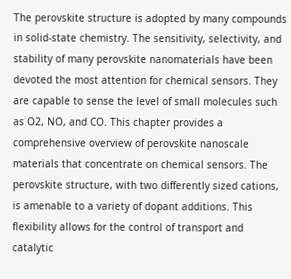The perovskite structure is adopted by many compounds in solid-state chemistry. The sensitivity, selectivity, and stability of many perovskite nanomaterials have been devoted the most attention for chemical sensors. They are capable to sense the level of small molecules such as O2, NO, and CO. This chapter provides a comprehensive overview of perovskite nanoscale materials that concentrate on chemical sensors. The perovskite structure, with two differently sized cations, is amenable to a variety of dopant additions. This flexibility allows for the control of transport and catalytic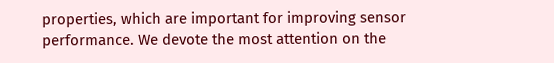properties, which are important for improving sensor performance. We devote the most attention on the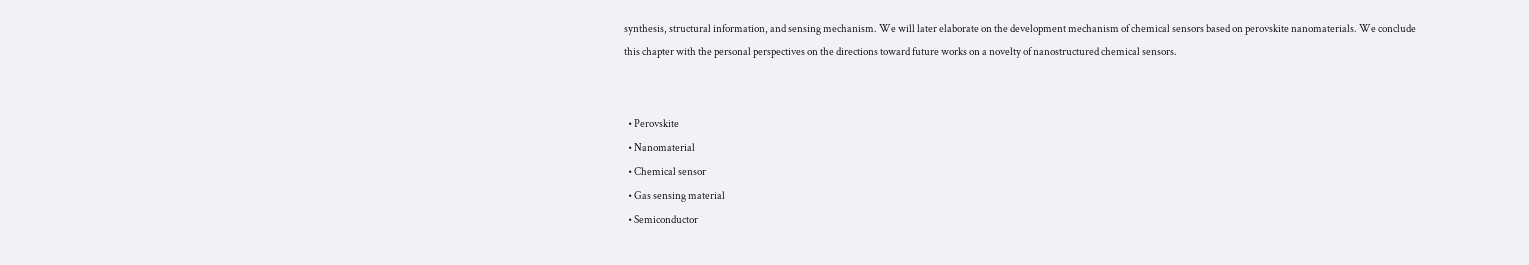synthesis, structural information, and sensing mechanism. We will later elaborate on the development mechanism of chemical sensors based on perovskite nanomaterials. We conclude this chapter with the personal perspectives on the directions toward future works on a novelty of nanostructured chemical sensors.


  • Perovskite
  • Nanomaterial
  • Chemical sensor
  • Gas sensing material
  • Semiconductor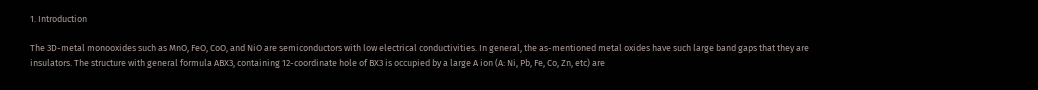1. Introduction

The 3D-metal monooxides such as MnO, FeO, CoO, and NiO are semiconductors with low electrical conductivities. In general, the as-mentioned metal oxides have such large band gaps that they are insulators. The structure with general formula ABX3, containing 12-coordinate hole of BX3 is occupied by a large A ion (A: Ni, Pb, Fe, Co, Zn, etc) are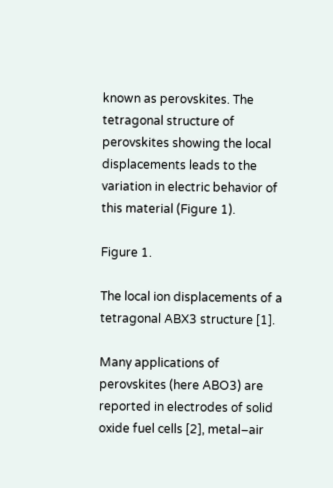known as perovskites. The tetragonal structure of perovskites showing the local displacements leads to the variation in electric behavior of this material (Figure 1).

Figure 1.

The local ion displacements of a tetragonal ABX3 structure [1].

Many applications of perovskites (here ABO3) are reported in electrodes of solid oxide fuel cells [2], metal–air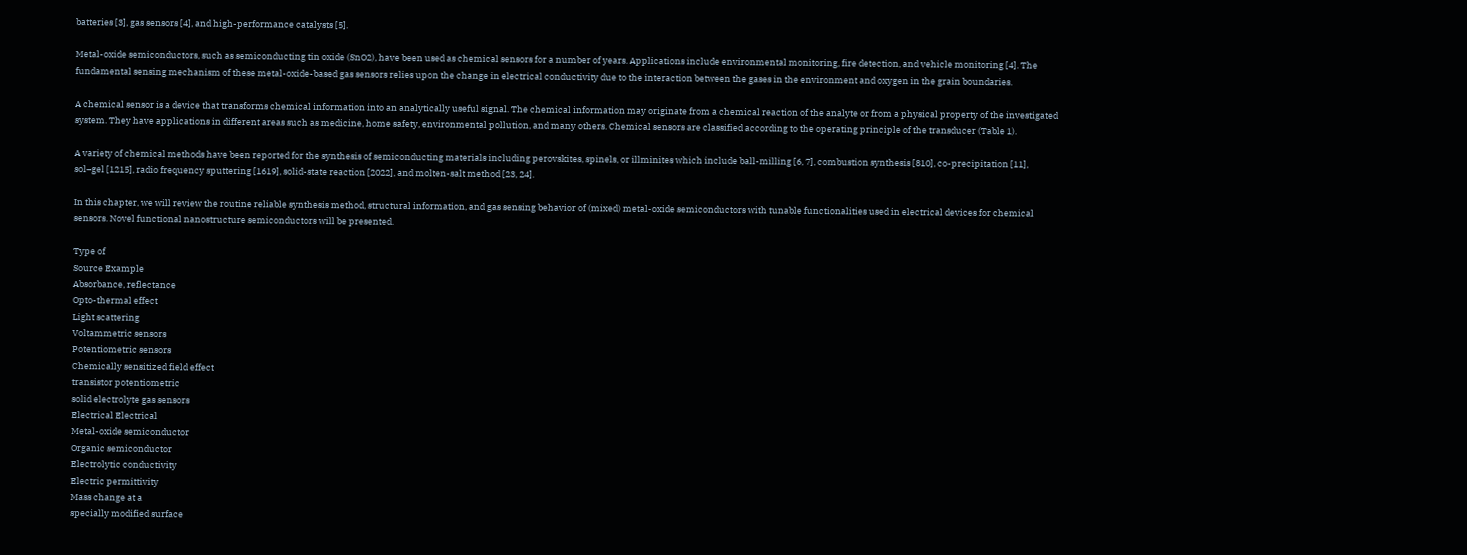batteries [3], gas sensors [4], and high-performance catalysts [5].

Metal-oxide semiconductors, such as semiconducting tin oxide (SnO2), have been used as chemical sensors for a number of years. Applications include environmental monitoring, fire detection, and vehicle monitoring [4]. The fundamental sensing mechanism of these metal-oxide-based gas sensors relies upon the change in electrical conductivity due to the interaction between the gases in the environment and oxygen in the grain boundaries.

A chemical sensor is a device that transforms chemical information into an analytically useful signal. The chemical information may originate from a chemical reaction of the analyte or from a physical property of the investigated system. They have applications in different areas such as medicine, home safety, environmental pollution, and many others. Chemical sensors are classified according to the operating principle of the transducer (Table 1).

A variety of chemical methods have been reported for the synthesis of semiconducting materials including perovskites, spinels, or illminites which include ball-milling [6, 7], combustion synthesis [810], co-precipitation [11], sol–gel [1215], radio frequency sputtering [1619], solid-state reaction [2022], and molten-salt method [23, 24].

In this chapter, we will review the routine reliable synthesis method, structural information, and gas sensing behavior of (mixed) metal-oxide semiconductors with tunable functionalities used in electrical devices for chemical sensors. Novel functional nanostructure semiconductors will be presented.

Type of
Source Example
Absorbance, reflectance
Opto-thermal effect
Light scattering
Voltammetric sensors
Potentiometric sensors
Chemically sensitized field effect
transistor potentiometric
solid electrolyte gas sensors
Electrical Electrical
Metal-oxide semiconductor
Organic semiconductor
Electrolytic conductivity
Electric permittivity
Mass change at a
specially modified surface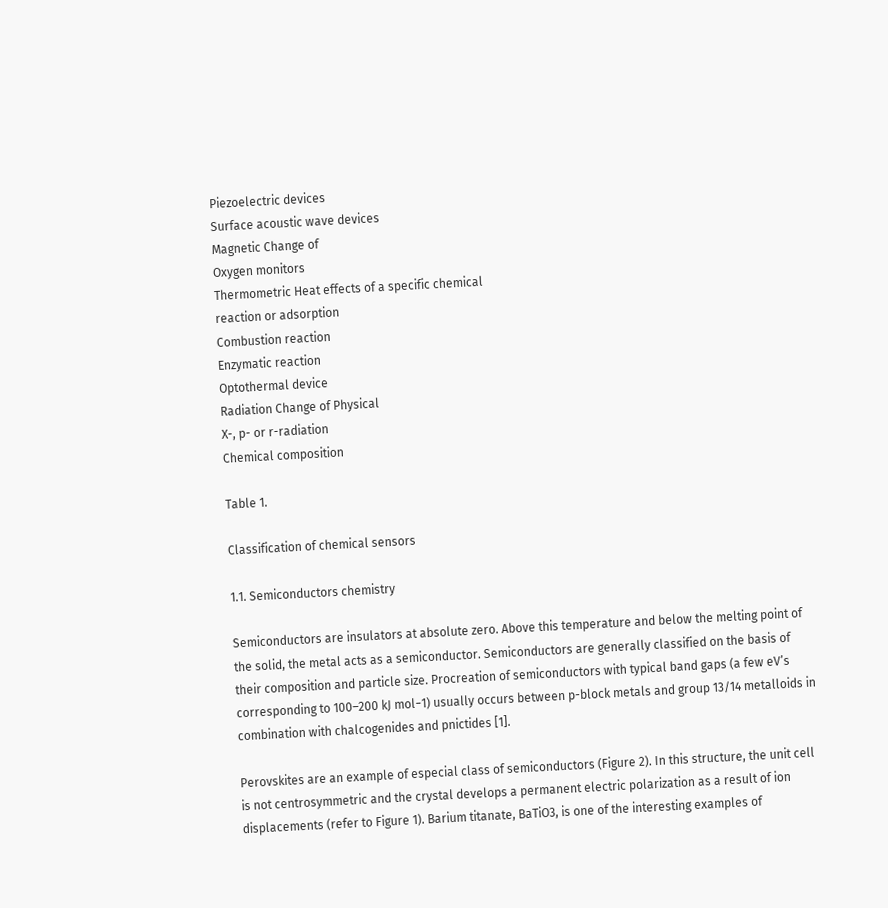Piezoelectric devices
Surface acoustic wave devices
Magnetic Change of
Oxygen monitors
Thermometric Heat effects of a specific chemical
reaction or adsorption
Combustion reaction
Enzymatic reaction
Optothermal device
Radiation Change of Physical
X-, p- or r-radiation
Chemical composition

Table 1.

Classification of chemical sensors

1.1. Semiconductors chemistry

Semiconductors are insulators at absolute zero. Above this temperature and below the melting point of the solid, the metal acts as a semiconductor. Semiconductors are generally classified on the basis of their composition and particle size. Procreation of semiconductors with typical band gaps (a few eV’s corresponding to 100–200 kJ mol−1) usually occurs between p-block metals and group 13/14 metalloids in combination with chalcogenides and pnictides [1].

Perovskites are an example of especial class of semiconductors (Figure 2). In this structure, the unit cell is not centrosymmetric and the crystal develops a permanent electric polarization as a result of ion displacements (refer to Figure 1). Barium titanate, BaTiO3, is one of the interesting examples of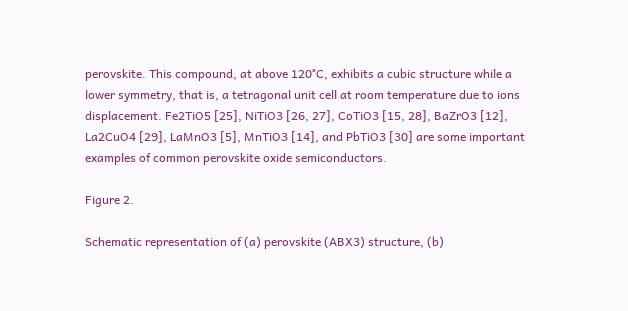perovskite. This compound, at above 120°C, exhibits a cubic structure while a lower symmetry, that is, a tetragonal unit cell at room temperature due to ions displacement. Fe2TiO5 [25], NiTiO3 [26, 27], CoTiO3 [15, 28], BaZrO3 [12], La2CuO4 [29], LaMnO3 [5], MnTiO3 [14], and PbTiO3 [30] are some important examples of common perovskite oxide semiconductors.

Figure 2.

Schematic representation of (a) perovskite (ABX3) structure, (b)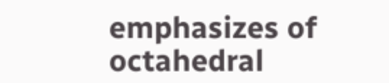emphasizes of octahedral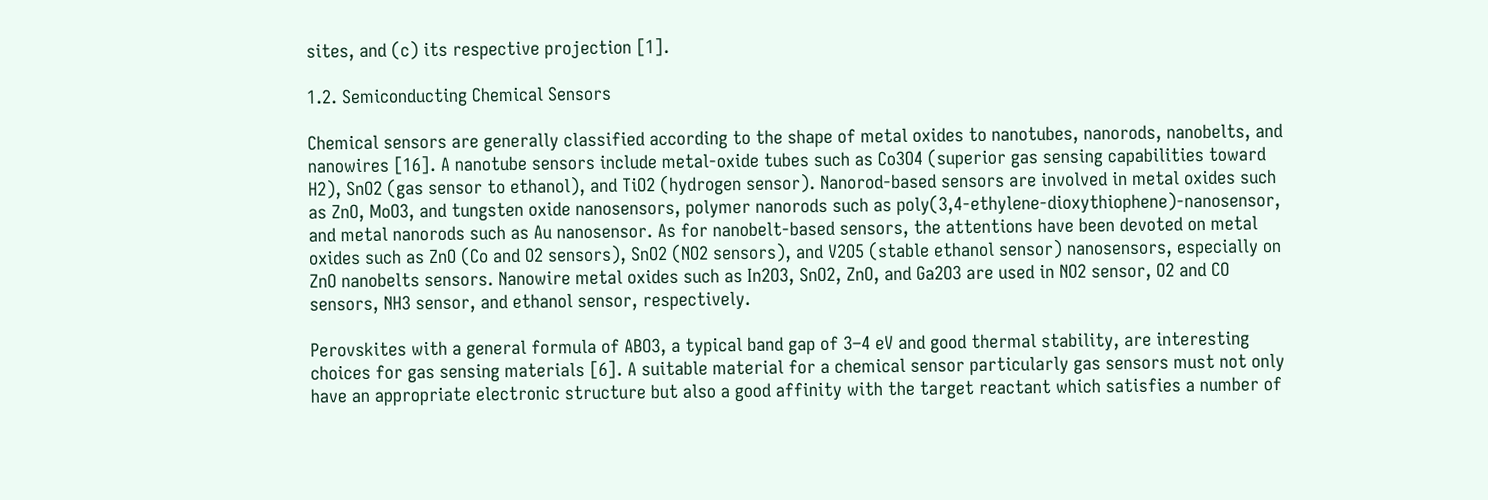sites, and (c) its respective projection [1].

1.2. Semiconducting Chemical Sensors

Chemical sensors are generally classified according to the shape of metal oxides to nanotubes, nanorods, nanobelts, and nanowires [16]. A nanotube sensors include metal-oxide tubes such as Co3O4 (superior gas sensing capabilities toward H2), SnO2 (gas sensor to ethanol), and TiO2 (hydrogen sensor). Nanorod-based sensors are involved in metal oxides such as ZnO, MoO3, and tungsten oxide nanosensors, polymer nanorods such as poly(3,4-ethylene-dioxythiophene)-nanosensor, and metal nanorods such as Au nanosensor. As for nanobelt-based sensors, the attentions have been devoted on metal oxides such as ZnO (Co and O2 sensors), SnO2 (NO2 sensors), and V2O5 (stable ethanol sensor) nanosensors, especially on ZnO nanobelts sensors. Nanowire metal oxides such as In2O3, SnO2, ZnO, and Ga2O3 are used in NO2 sensor, O2 and CO sensors, NH3 sensor, and ethanol sensor, respectively.

Perovskites with a general formula of ABO3, a typical band gap of 3–4 eV and good thermal stability, are interesting choices for gas sensing materials [6]. A suitable material for a chemical sensor particularly gas sensors must not only have an appropriate electronic structure but also a good affinity with the target reactant which satisfies a number of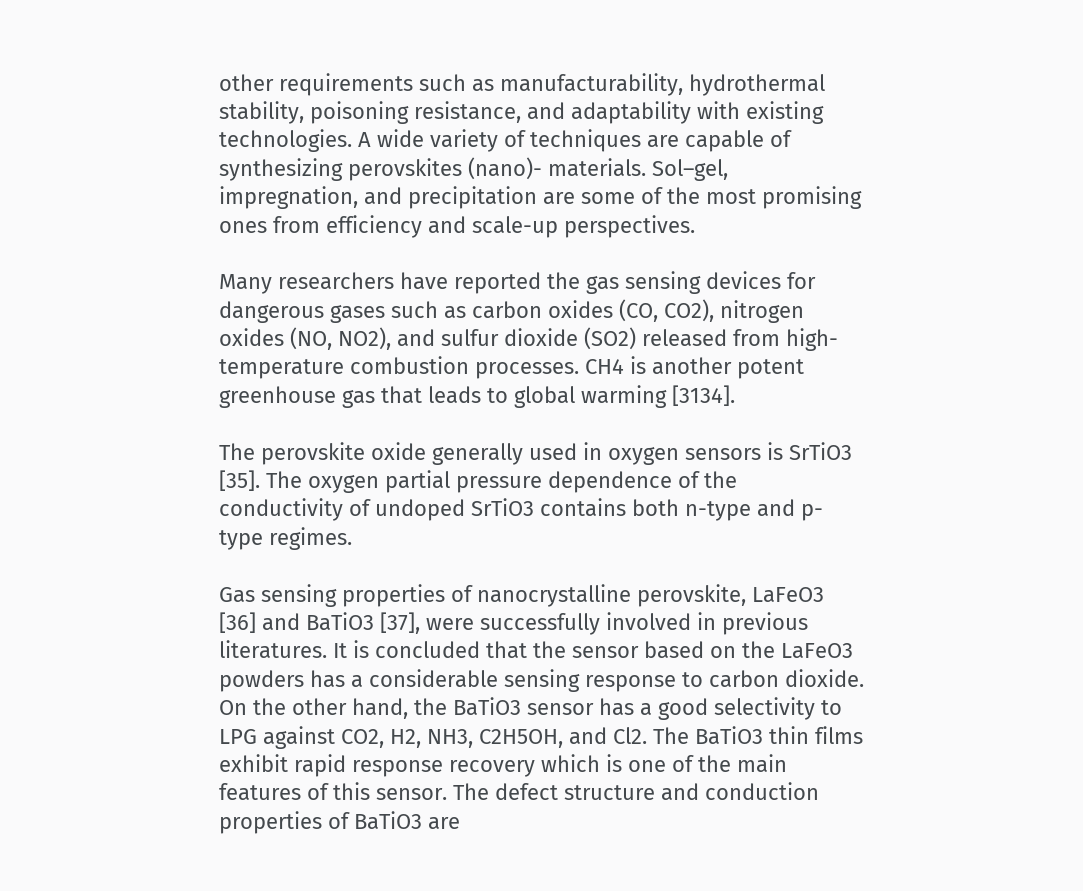other requirements such as manufacturability, hydrothermal stability, poisoning resistance, and adaptability with existing technologies. A wide variety of techniques are capable of synthesizing perovskites (nano)- materials. Sol–gel, impregnation, and precipitation are some of the most promising ones from efficiency and scale-up perspectives.

Many researchers have reported the gas sensing devices for dangerous gases such as carbon oxides (CO, CO2), nitrogen oxides (NO, NO2), and sulfur dioxide (SO2) released from high-temperature combustion processes. CH4 is another potent greenhouse gas that leads to global warming [3134].

The perovskite oxide generally used in oxygen sensors is SrTiO3 [35]. The oxygen partial pressure dependence of the conductivity of undoped SrTiO3 contains both n-type and p-type regimes.

Gas sensing properties of nanocrystalline perovskite, LaFeO3 [36] and BaTiO3 [37], were successfully involved in previous literatures. It is concluded that the sensor based on the LaFeO3 powders has a considerable sensing response to carbon dioxide. On the other hand, the BaTiO3 sensor has a good selectivity to LPG against CO2, H2, NH3, C2H5OH, and Cl2. The BaTiO3 thin films exhibit rapid response recovery which is one of the main features of this sensor. The defect structure and conduction properties of BaTiO3 are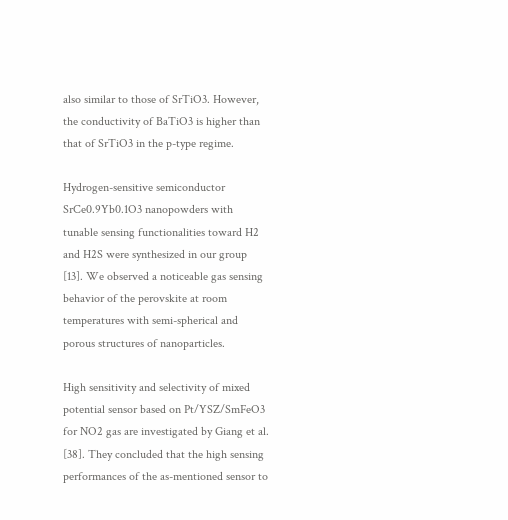also similar to those of SrTiO3. However, the conductivity of BaTiO3 is higher than that of SrTiO3 in the p-type regime.

Hydrogen-sensitive semiconductor SrCe0.9Yb0.1O3 nanopowders with tunable sensing functionalities toward H2 and H2S were synthesized in our group [13]. We observed a noticeable gas sensing behavior of the perovskite at room temperatures with semi-spherical and porous structures of nanoparticles.

High sensitivity and selectivity of mixed potential sensor based on Pt/YSZ/SmFeO3 for NO2 gas are investigated by Giang et al. [38]. They concluded that the high sensing performances of the as-mentioned sensor to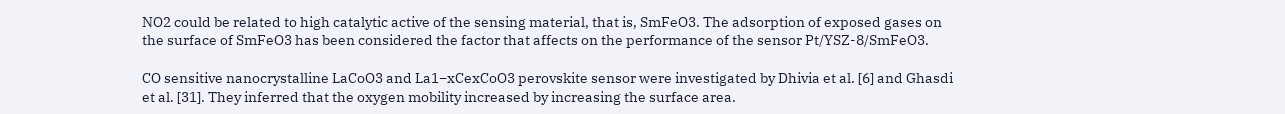NO2 could be related to high catalytic active of the sensing material, that is, SmFeO3. The adsorption of exposed gases on the surface of SmFeO3 has been considered the factor that affects on the performance of the sensor Pt/YSZ-8/SmFeO3.

CO sensitive nanocrystalline LaCoO3 and La1−xCexCoO3 perovskite sensor were investigated by Dhivia et al. [6] and Ghasdi et al. [31]. They inferred that the oxygen mobility increased by increasing the surface area.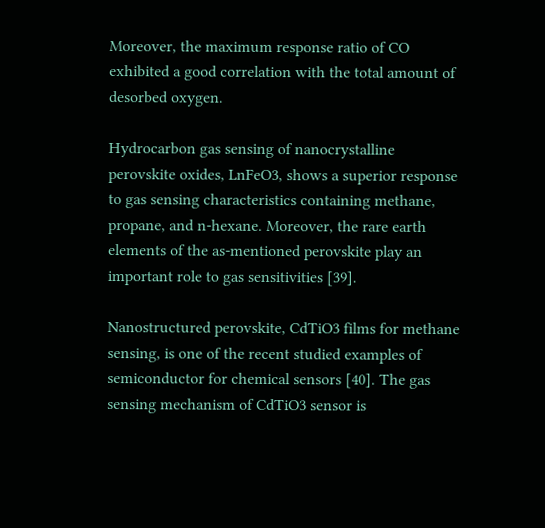Moreover, the maximum response ratio of CO exhibited a good correlation with the total amount of desorbed oxygen.

Hydrocarbon gas sensing of nanocrystalline perovskite oxides, LnFeO3, shows a superior response to gas sensing characteristics containing methane, propane, and n-hexane. Moreover, the rare earth elements of the as-mentioned perovskite play an important role to gas sensitivities [39].

Nanostructured perovskite, CdTiO3 films for methane sensing, is one of the recent studied examples of semiconductor for chemical sensors [40]. The gas sensing mechanism of CdTiO3 sensor is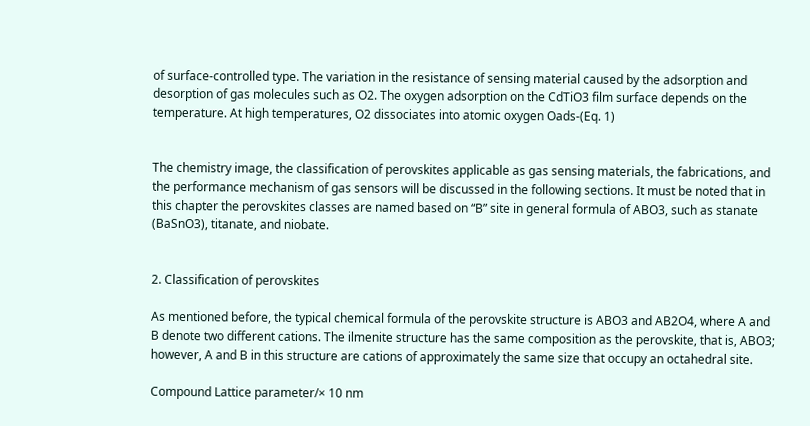of surface-controlled type. The variation in the resistance of sensing material caused by the adsorption and desorption of gas molecules such as O2. The oxygen adsorption on the CdTiO3 film surface depends on the temperature. At high temperatures, O2 dissociates into atomic oxygen Oads-(Eq. 1)


The chemistry image, the classification of perovskites applicable as gas sensing materials, the fabrications, and the performance mechanism of gas sensors will be discussed in the following sections. It must be noted that in this chapter the perovskites classes are named based on “B” site in general formula of ABO3, such as stanate (BaSnO3), titanate, and niobate.


2. Classification of perovskites

As mentioned before, the typical chemical formula of the perovskite structure is ABO3 and AB2O4, where A and B denote two different cations. The ilmenite structure has the same composition as the perovskite, that is, ABO3; however, A and B in this structure are cations of approximately the same size that occupy an octahedral site.

Compound Lattice parameter/× 10 nm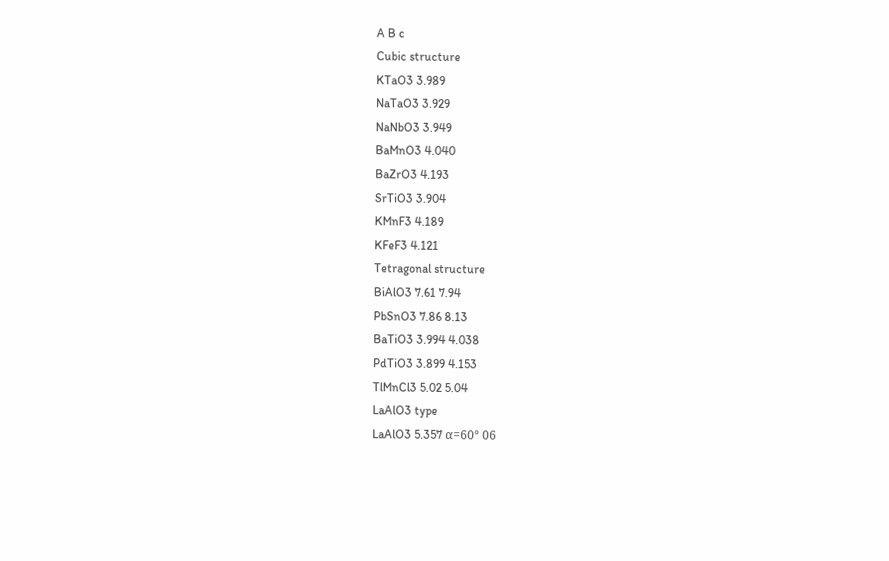A B c
Cubic structure
KTaO3 3.989
NaTaO3 3.929
NaNbO3 3.949
BaMnO3 4.040
BaZrO3 4.193
SrTiO3 3.904
KMnF3 4.189
KFeF3 4.121
Tetragonal structure
BiAlO3 7.61 7.94
PbSnO3 7.86 8.13
BaTiO3 3.994 4.038
PdTiO3 3.899 4.153
TlMnCl3 5.02 5.04
LaAlO3 type
LaAlO3 5.357 α=60° 06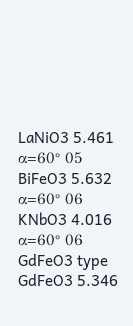LaNiO3 5.461 α=60° 05
BiFeO3 5.632 α=60° 06
KNbO3 4.016 α=60° 06
GdFeO3 type
GdFeO3 5.346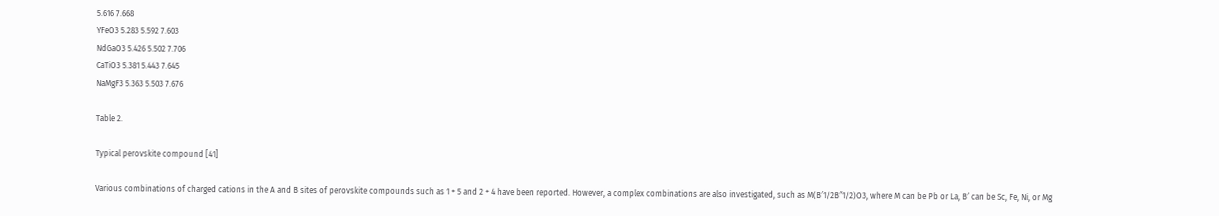5.616 7.668
YFeO3 5.283 5.592 7.603
NdGaO3 5.426 5.502 7.706
CaTiO3 5.381 5.443 7.645
NaMgF3 5.363 5.503 7.676

Table 2.

Typical perovskite compound [41]

Various combinations of charged cations in the A and B sites of perovskite compounds such as 1 + 5 and 2 + 4 have been reported. However, a complex combinations are also investigated, such as M(B′1/2B″1/2)O3, where M can be Pb or La, B′ can be Sc, Fe, Ni, or Mg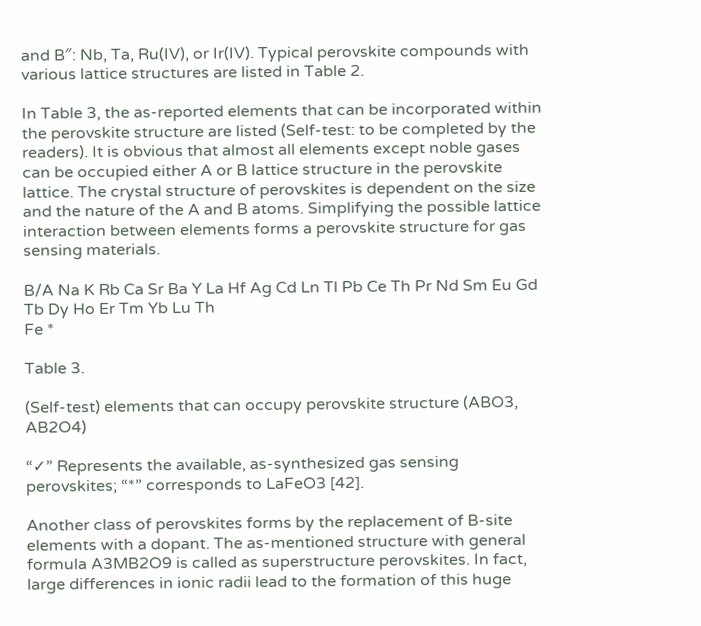and B″: Nb, Ta, Ru(IV), or Ir(IV). Typical perovskite compounds with various lattice structures are listed in Table 2.

In Table 3, the as-reported elements that can be incorporated within the perovskite structure are listed (Self-test: to be completed by the readers). It is obvious that almost all elements except noble gases can be occupied either A or B lattice structure in the perovskite lattice. The crystal structure of perovskites is dependent on the size and the nature of the A and B atoms. Simplifying the possible lattice interaction between elements forms a perovskite structure for gas sensing materials.

B/A Na K Rb Ca Sr Ba Y La Hf Ag Cd Ln Tl Pb Ce Th Pr Nd Sm Eu Gd Tb Dy Ho Er Tm Yb Lu Th
Fe *

Table 3.

(Self-test) elements that can occupy perovskite structure (ABO3, AB2O4)

“✓” Represents the available, as-synthesized gas sensing perovskites; “*” corresponds to LaFeO3 [42].

Another class of perovskites forms by the replacement of B-site elements with a dopant. The as-mentioned structure with general formula A3MB2O9 is called as superstructure perovskites. In fact, large differences in ionic radii lead to the formation of this huge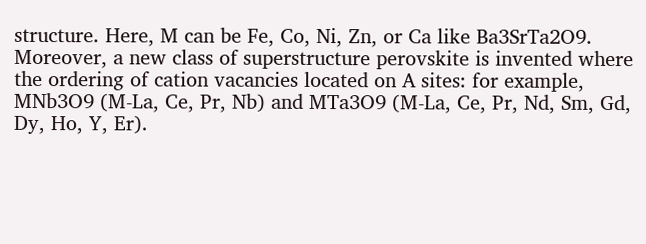structure. Here, M can be Fe, Co, Ni, Zn, or Ca like Ba3SrTa2O9. Moreover, a new class of superstructure perovskite is invented where the ordering of cation vacancies located on A sites: for example, MNb3O9 (M-La, Ce, Pr, Nb) and MTa3O9 (M-La, Ce, Pr, Nd, Sm, Gd, Dy, Ho, Y, Er).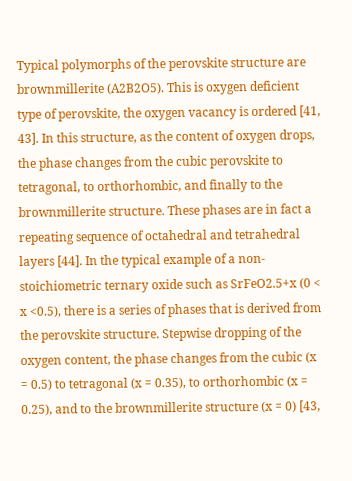Typical polymorphs of the perovskite structure are brownmillerite (A2B2O5). This is oxygen deficient type of perovskite, the oxygen vacancy is ordered [41, 43]. In this structure, as the content of oxygen drops, the phase changes from the cubic perovskite to tetragonal, to orthorhombic, and finally to the brownmillerite structure. These phases are in fact a repeating sequence of octahedral and tetrahedral layers [44]. In the typical example of a non-stoichiometric ternary oxide such as SrFeO2.5+x (0 < x <0.5), there is a series of phases that is derived from the perovskite structure. Stepwise dropping of the oxygen content, the phase changes from the cubic (x = 0.5) to tetragonal (x = 0.35), to orthorhombic (x = 0.25), and to the brownmillerite structure (x = 0) [43,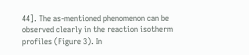44]. The as-mentioned phenomenon can be observed clearly in the reaction isotherm profiles (Figure 3). In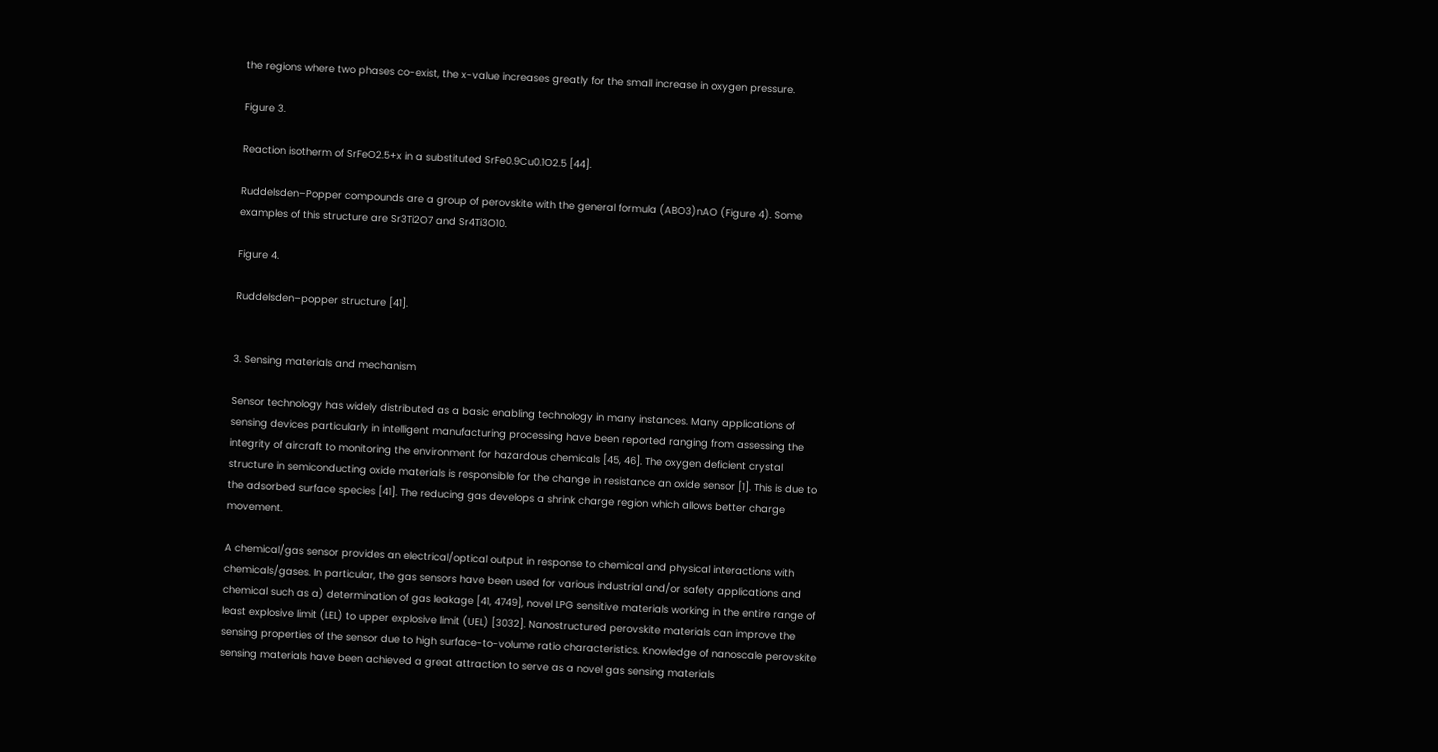the regions where two phases co-exist, the x-value increases greatly for the small increase in oxygen pressure.

Figure 3.

Reaction isotherm of SrFeO2.5+x in a substituted SrFe0.9Cu0.1O2.5 [44].

Ruddelsden–Popper compounds are a group of perovskite with the general formula (ABO3)nAO (Figure 4). Some examples of this structure are Sr3Ti2O7 and Sr4Ti3O10.

Figure 4.

Ruddelsden–popper structure [41].


3. Sensing materials and mechanism

Sensor technology has widely distributed as a basic enabling technology in many instances. Many applications of sensing devices particularly in intelligent manufacturing processing have been reported ranging from assessing the integrity of aircraft to monitoring the environment for hazardous chemicals [45, 46]. The oxygen deficient crystal structure in semiconducting oxide materials is responsible for the change in resistance an oxide sensor [1]. This is due to the adsorbed surface species [41]. The reducing gas develops a shrink charge region which allows better charge movement.

A chemical/gas sensor provides an electrical/optical output in response to chemical and physical interactions with chemicals/gases. In particular, the gas sensors have been used for various industrial and/or safety applications and chemical such as a) determination of gas leakage [41, 4749], novel LPG sensitive materials working in the entire range of least explosive limit (LEL) to upper explosive limit (UEL) [3032]. Nanostructured perovskite materials can improve the sensing properties of the sensor due to high surface-to-volume ratio characteristics. Knowledge of nanoscale perovskite sensing materials have been achieved a great attraction to serve as a novel gas sensing materials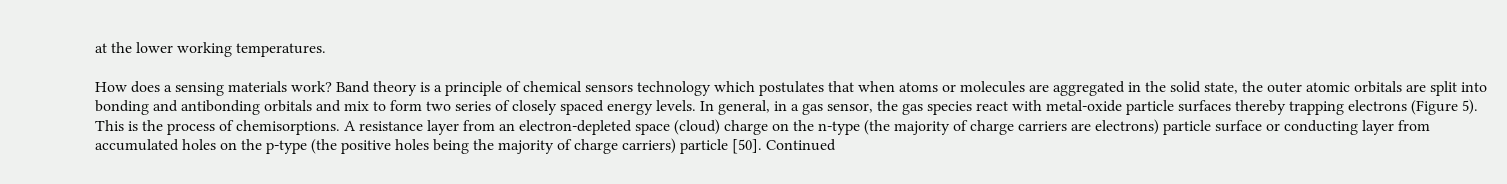at the lower working temperatures.

How does a sensing materials work? Band theory is a principle of chemical sensors technology which postulates that when atoms or molecules are aggregated in the solid state, the outer atomic orbitals are split into bonding and antibonding orbitals and mix to form two series of closely spaced energy levels. In general, in a gas sensor, the gas species react with metal-oxide particle surfaces thereby trapping electrons (Figure 5). This is the process of chemisorptions. A resistance layer from an electron-depleted space (cloud) charge on the n-type (the majority of charge carriers are electrons) particle surface or conducting layer from accumulated holes on the p-type (the positive holes being the majority of charge carriers) particle [50]. Continued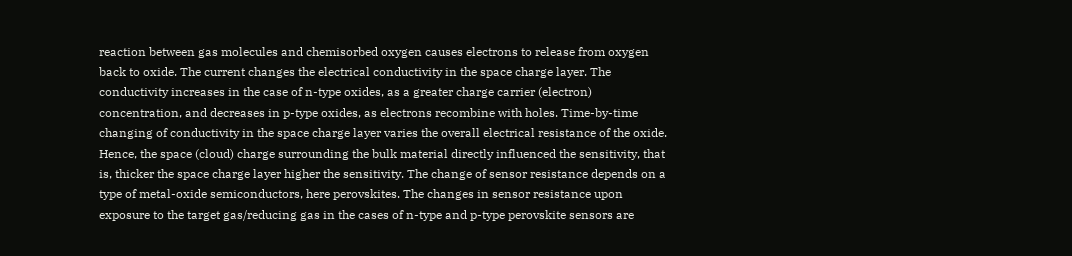reaction between gas molecules and chemisorbed oxygen causes electrons to release from oxygen back to oxide. The current changes the electrical conductivity in the space charge layer. The conductivity increases in the case of n-type oxides, as a greater charge carrier (electron) concentration, and decreases in p-type oxides, as electrons recombine with holes. Time-by-time changing of conductivity in the space charge layer varies the overall electrical resistance of the oxide. Hence, the space (cloud) charge surrounding the bulk material directly influenced the sensitivity, that is, thicker the space charge layer higher the sensitivity. The change of sensor resistance depends on a type of metal-oxide semiconductors, here perovskites. The changes in sensor resistance upon exposure to the target gas/reducing gas in the cases of n-type and p-type perovskite sensors are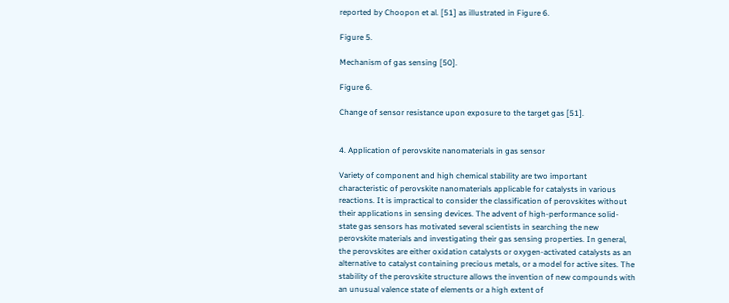reported by Choopon et al. [51] as illustrated in Figure 6.

Figure 5.

Mechanism of gas sensing [50].

Figure 6.

Change of sensor resistance upon exposure to the target gas [51].


4. Application of perovskite nanomaterials in gas sensor

Variety of component and high chemical stability are two important characteristic of perovskite nanomaterials applicable for catalysts in various reactions. It is impractical to consider the classification of perovskites without their applications in sensing devices. The advent of high-performance solid-state gas sensors has motivated several scientists in searching the new perovskite materials and investigating their gas sensing properties. In general, the perovskites are either oxidation catalysts or oxygen-activated catalysts as an alternative to catalyst containing precious metals, or a model for active sites. The stability of the perovskite structure allows the invention of new compounds with an unusual valence state of elements or a high extent of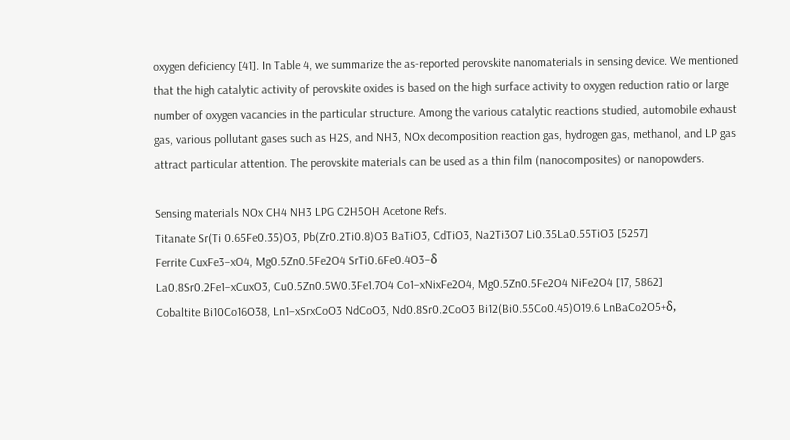oxygen deficiency [41]. In Table 4, we summarize the as-reported perovskite nanomaterials in sensing device. We mentioned that the high catalytic activity of perovskite oxides is based on the high surface activity to oxygen reduction ratio or large number of oxygen vacancies in the particular structure. Among the various catalytic reactions studied, automobile exhaust gas, various pollutant gases such as H2S, and NH3, NOx decomposition reaction gas, hydrogen gas, methanol, and LP gas attract particular attention. The perovskite materials can be used as a thin film (nanocomposites) or nanopowders.

Sensing materials NOx CH4 NH3 LPG C2H5OH Acetone Refs.
Titanate Sr(Ti 0.65Fe0.35)O3, Pb(Zr0.2Ti0.8)O3 BaTiO3, CdTiO3, Na2Ti3O7 Li0.35La0.55TiO3 [5257]
Ferrite CuxFe3−xO4, Mg0.5Zn0.5Fe2O4 SrTi0.6Fe0.4O3−δ
La0.8Sr0.2Fe1−xCuxO3, Cu0.5Zn0.5W0.3Fe1.7O4 Co1−xNixFe2O4, Mg0.5Zn0.5Fe2O4 NiFe2O4 [17, 5862]
Cobaltite Bi10Co16O38, Ln1−xSrxCoO3 NdCoO3, Nd0.8Sr0.2CoO3 Bi12(Bi0.55Co0.45)O19.6 LnBaCo2O5+δ,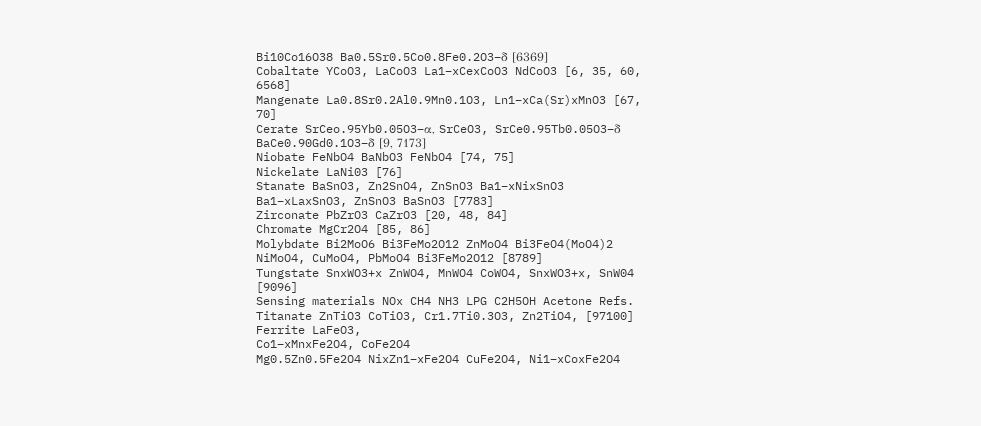Bi10Co16O38 Ba0.5Sr0.5Co0.8Fe0.2O3−δ [6369]
Cobaltate YCoO3, LaCoO3 La1−xCexCoO3 NdCoO3 [6, 35, 60, 6568]
Mangenate La0.8Sr0.2Al0.9Mn0.1O3, Ln1−xCa(Sr)xMnO3 [67, 70]
Cerate SrCeo.95Yb0.05O3−α, SrCeO3, SrCe0.95Tb0.05O3−δ BaCe0.90Gd0.1O3−δ [9, 7173]
Niobate FeNbO4 BaNbO3 FeNbO4 [74, 75]
Nickelate LaNi03 [76]
Stanate BaSnO3, Zn2SnO4, ZnSnO3 Ba1−xNixSnO3 Ba1−xLaxSnO3, ZnSnO3 BaSnO3 [7783]
Zirconate PbZrO3 CaZrO3 [20, 48, 84]
Chromate MgCr2O4 [85, 86]
Molybdate Bi2MoO6 Bi3FeMo2O12 ZnMoO4 Bi3FeO4(MoO4)2 NiMoO4, CuMoO4, PbMoO4 Bi3FeMo2O12 [8789]
Tungstate SnxWO3+x ZnWO4, MnWO4 CoWO4, SnxWO3+x, SnW04 [9096]
Sensing materials NOx CH4 NH3 LPG C2H5OH Acetone Refs.
Titanate ZnTiO3 CoTiO3, Cr1.7Ti0.3O3, Zn2TiO4, [97100]
Ferrite LaFeO3,
Co1−xMnxFe2O4, CoFe2O4
Mg0.5Zn0.5Fe2O4 NixZn1−xFe2O4 CuFe2O4, Ni1−xCoxFe2O4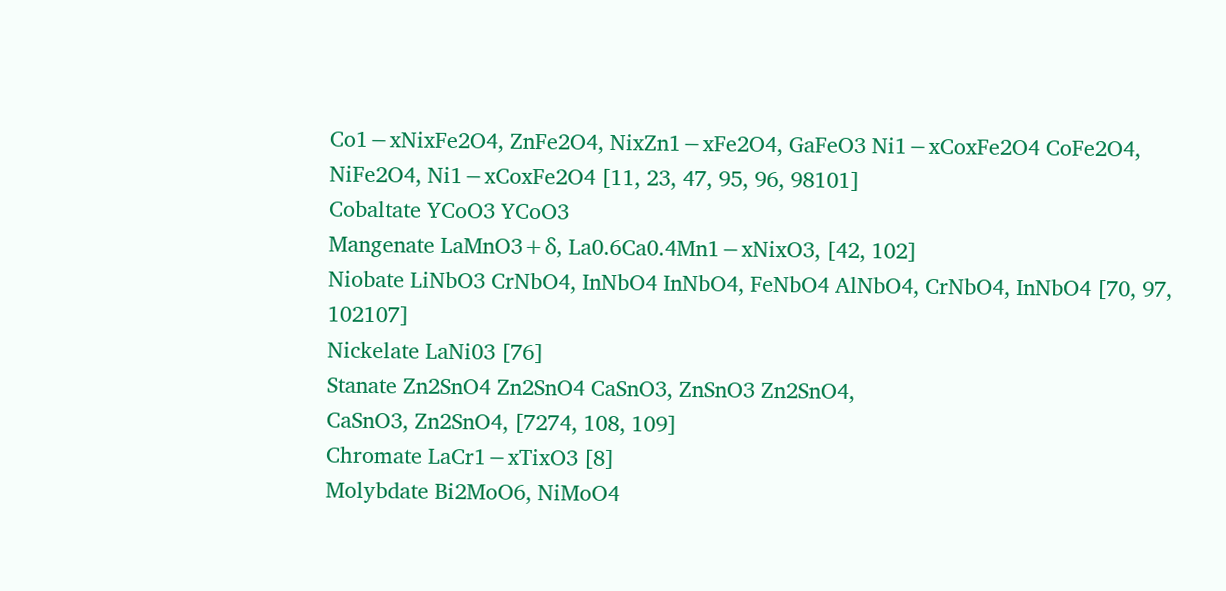Co1−xNixFe2O4, ZnFe2O4, NixZn1−xFe2O4, GaFeO3 Ni1−xCoxFe2O4 CoFe2O4, NiFe2O4, Ni1−xCoxFe2O4 [11, 23, 47, 95, 96, 98101]
Cobaltate YCoO3 YCoO3
Mangenate LaMnO3+δ, La0.6Ca0.4Mn1−xNixO3, [42, 102]
Niobate LiNbO3 CrNbO4, InNbO4 InNbO4, FeNbO4 AlNbO4, CrNbO4, InNbO4 [70, 97, 102107]
Nickelate LaNi03 [76]
Stanate Zn2SnO4 Zn2SnO4 CaSnO3, ZnSnO3 Zn2SnO4,
CaSnO3, Zn2SnO4, [7274, 108, 109]
Chromate LaCr1−xTixO3 [8]
Molybdate Bi2MoO6, NiMoO4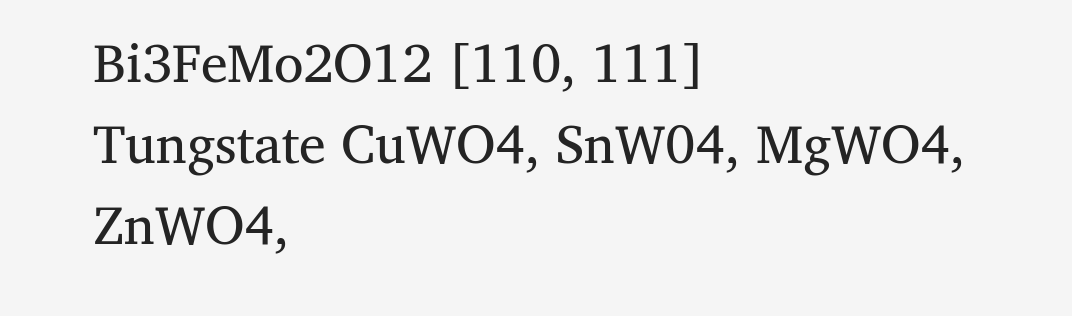Bi3FeMo2O12 [110, 111]
Tungstate CuWO4, SnW04, MgWO4, ZnWO4,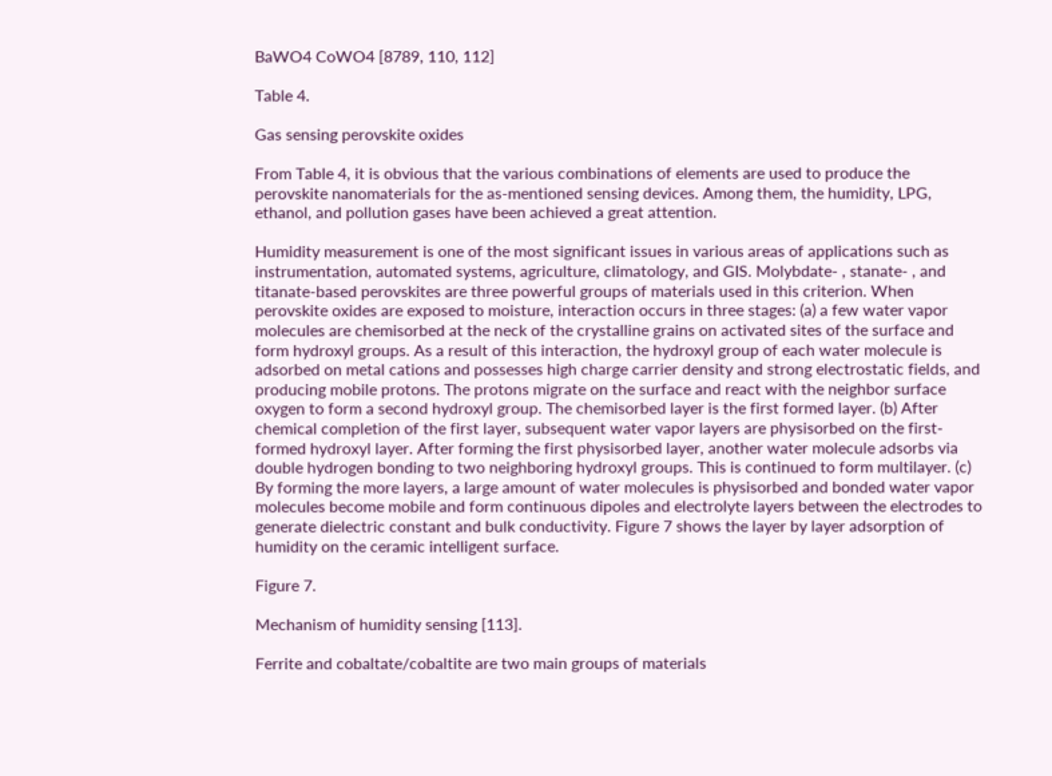BaWO4 CoWO4 [8789, 110, 112]

Table 4.

Gas sensing perovskite oxides

From Table 4, it is obvious that the various combinations of elements are used to produce the perovskite nanomaterials for the as-mentioned sensing devices. Among them, the humidity, LPG, ethanol, and pollution gases have been achieved a great attention.

Humidity measurement is one of the most significant issues in various areas of applications such as instrumentation, automated systems, agriculture, climatology, and GIS. Molybdate- , stanate- , and titanate-based perovskites are three powerful groups of materials used in this criterion. When perovskite oxides are exposed to moisture, interaction occurs in three stages: (a) a few water vapor molecules are chemisorbed at the neck of the crystalline grains on activated sites of the surface and form hydroxyl groups. As a result of this interaction, the hydroxyl group of each water molecule is adsorbed on metal cations and possesses high charge carrier density and strong electrostatic fields, and producing mobile protons. The protons migrate on the surface and react with the neighbor surface oxygen to form a second hydroxyl group. The chemisorbed layer is the first formed layer. (b) After chemical completion of the first layer, subsequent water vapor layers are physisorbed on the first-formed hydroxyl layer. After forming the first physisorbed layer, another water molecule adsorbs via double hydrogen bonding to two neighboring hydroxyl groups. This is continued to form multilayer. (c) By forming the more layers, a large amount of water molecules is physisorbed and bonded water vapor molecules become mobile and form continuous dipoles and electrolyte layers between the electrodes to generate dielectric constant and bulk conductivity. Figure 7 shows the layer by layer adsorption of humidity on the ceramic intelligent surface.

Figure 7.

Mechanism of humidity sensing [113].

Ferrite and cobaltate/cobaltite are two main groups of materials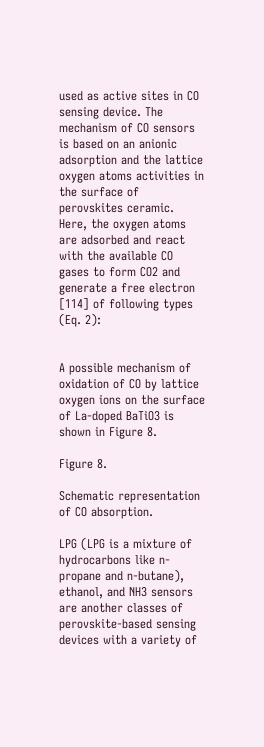used as active sites in CO sensing device. The mechanism of CO sensors is based on an anionic adsorption and the lattice oxygen atoms activities in the surface of perovskites ceramic. Here, the oxygen atoms are adsorbed and react with the available CO gases to form CO2 and generate a free electron [114] of following types (Eq. 2):


A possible mechanism of oxidation of CO by lattice oxygen ions on the surface of La-doped BaTiO3 is shown in Figure 8.

Figure 8.

Schematic representation of CO absorption.

LPG (LPG is a mixture of hydrocarbons like n-propane and n-butane), ethanol, and NH3 sensors are another classes of perovskite-based sensing devices with a variety of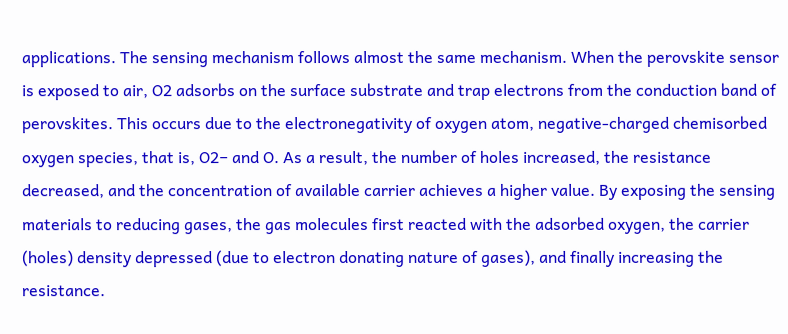applications. The sensing mechanism follows almost the same mechanism. When the perovskite sensor is exposed to air, O2 adsorbs on the surface substrate and trap electrons from the conduction band of perovskites. This occurs due to the electronegativity of oxygen atom, negative-charged chemisorbed oxygen species, that is, O2− and O. As a result, the number of holes increased, the resistance decreased, and the concentration of available carrier achieves a higher value. By exposing the sensing materials to reducing gases, the gas molecules first reacted with the adsorbed oxygen, the carrier (holes) density depressed (due to electron donating nature of gases), and finally increasing the resistance.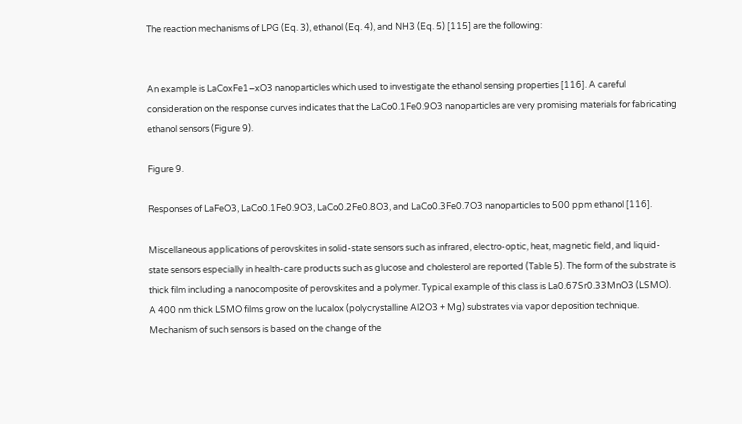The reaction mechanisms of LPG (Eq. 3), ethanol (Eq. 4), and NH3 (Eq. 5) [115] are the following:


An example is LaCoxFe1−xO3 nanoparticles which used to investigate the ethanol sensing properties [116]. A careful consideration on the response curves indicates that the LaCo0.1Fe0.9O3 nanoparticles are very promising materials for fabricating ethanol sensors (Figure 9).

Figure 9.

Responses of LaFeO3, LaCo0.1Fe0.9O3, LaCo0.2Fe0.8O3, and LaCo0.3Fe0.7O3 nanoparticles to 500 ppm ethanol [116].

Miscellaneous applications of perovskites in solid-state sensors such as infrared, electro-optic, heat, magnetic field, and liquid-state sensors especially in health-care products such as glucose and cholesterol are reported (Table 5). The form of the substrate is thick film including a nanocomposite of perovskites and a polymer. Typical example of this class is La0.67Sr0.33MnO3 (LSMO). A 400 nm thick LSMO films grow on the lucalox (polycrystalline Al2O3 + Mg) substrates via vapor deposition technique. Mechanism of such sensors is based on the change of the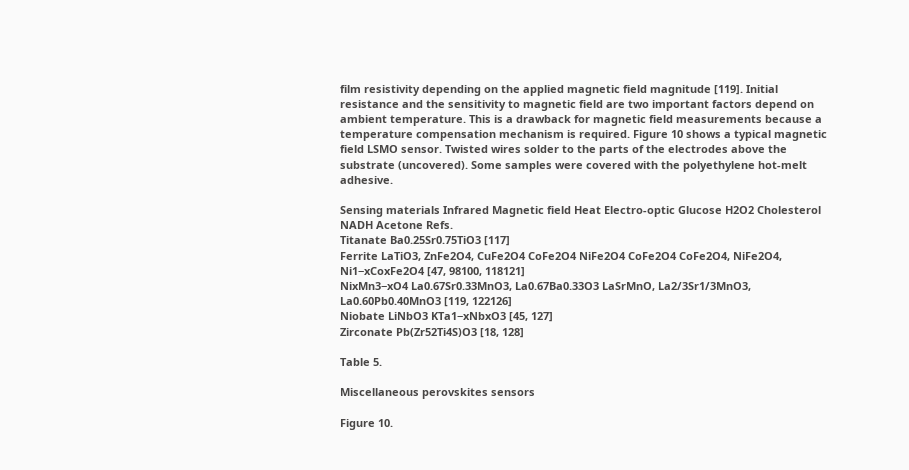film resistivity depending on the applied magnetic field magnitude [119]. Initial resistance and the sensitivity to magnetic field are two important factors depend on ambient temperature. This is a drawback for magnetic field measurements because a temperature compensation mechanism is required. Figure 10 shows a typical magnetic field LSMO sensor. Twisted wires solder to the parts of the electrodes above the substrate (uncovered). Some samples were covered with the polyethylene hot-melt adhesive.

Sensing materials Infrared Magnetic field Heat Electro-optic Glucose H2O2 Cholesterol NADH Acetone Refs.
Titanate Ba0.25Sr0.75TiO3 [117]
Ferrite LaTiO3, ZnFe2O4, CuFe2O4 CoFe2O4 NiFe2O4 CoFe2O4 CoFe2O4, NiFe2O4, Ni1−xCoxFe2O4 [47, 98100, 118121]
NixMn3−xO4 La0.67Sr0.33MnO3, La0.67Ba0.33O3 LaSrMnO, La2/3Sr1/3MnO3, La0.60Pb0.40MnO3 [119, 122126]
Niobate LiNbO3 KTa1−xNbxO3 [45, 127]
Zirconate Pb(Zr52Ti4S)O3 [18, 128]

Table 5.

Miscellaneous perovskites sensors

Figure 10.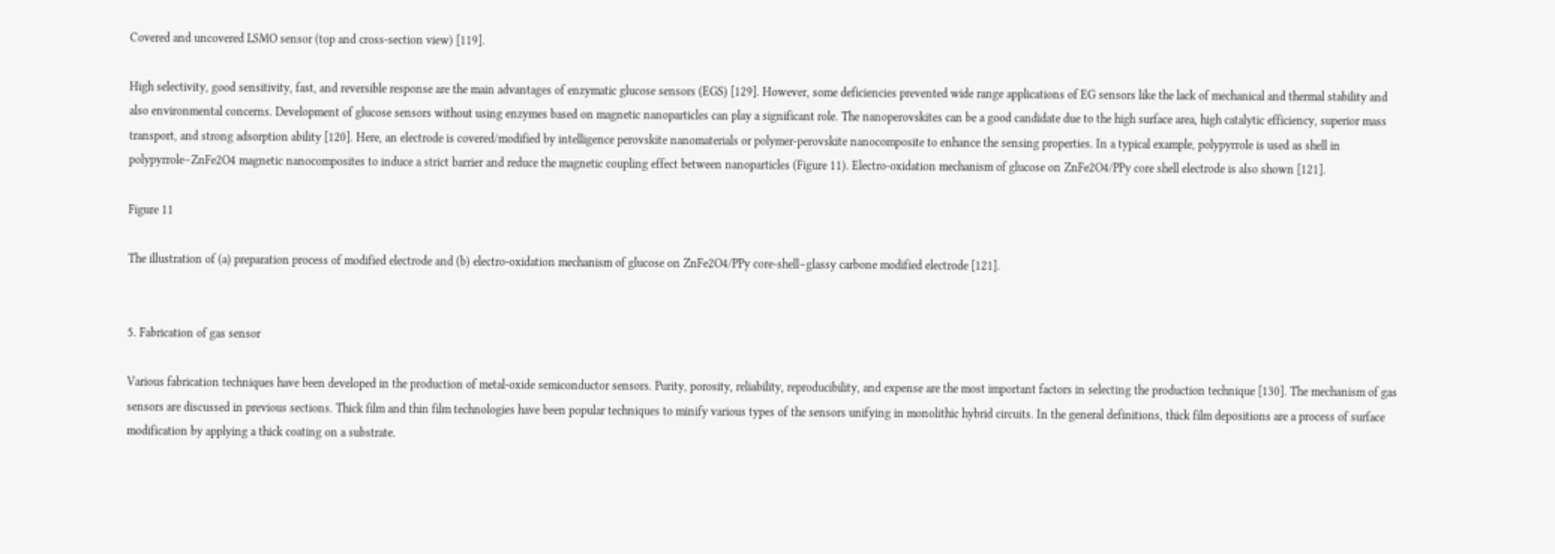Covered and uncovered LSMO sensor (top and cross-section view) [119].

High selectivity, good sensitivity, fast, and reversible response are the main advantages of enzymatic glucose sensors (EGS) [129]. However, some deficiencies prevented wide range applications of EG sensors like the lack of mechanical and thermal stability and also environmental concerns. Development of glucose sensors without using enzymes based on magnetic nanoparticles can play a significant role. The nanoperovskites can be a good candidate due to the high surface area, high catalytic efficiency, superior mass transport, and strong adsorption ability [120]. Here, an electrode is covered/modified by intelligence perovskite nanomaterials or polymer-perovskite nanocomposite to enhance the sensing properties. In a typical example, polypyrrole is used as shell in polypyrrole–ZnFe2O4 magnetic nanocomposites to induce a strict barrier and reduce the magnetic coupling effect between nanoparticles (Figure 11). Electro-oxidation mechanism of glucose on ZnFe2O4/PPy core shell electrode is also shown [121].

Figure 11

The illustration of (a) preparation process of modified electrode and (b) electro-oxidation mechanism of glucose on ZnFe2O4/PPy core-shell–glassy carbone modified electrode [121].


5. Fabrication of gas sensor

Various fabrication techniques have been developed in the production of metal-oxide semiconductor sensors. Purity, porosity, reliability, reproducibility, and expense are the most important factors in selecting the production technique [130]. The mechanism of gas sensors are discussed in previous sections. Thick film and thin film technologies have been popular techniques to minify various types of the sensors unifying in monolithic hybrid circuits. In the general definitions, thick film depositions are a process of surface modification by applying a thick coating on a substrate.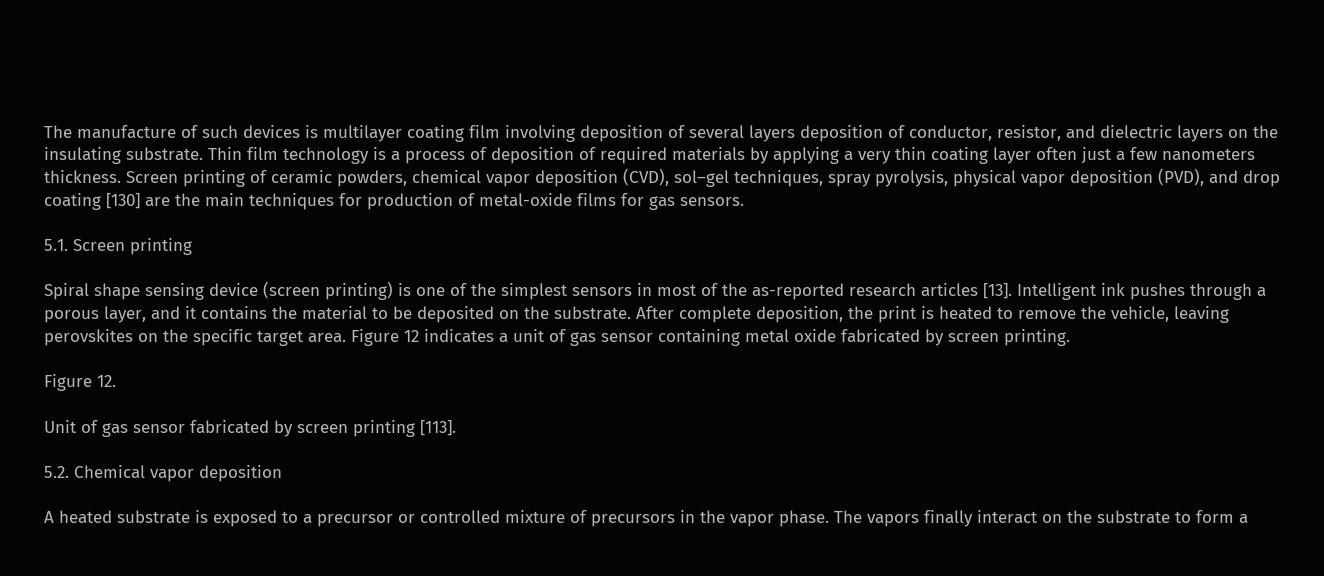The manufacture of such devices is multilayer coating film involving deposition of several layers deposition of conductor, resistor, and dielectric layers on the insulating substrate. Thin film technology is a process of deposition of required materials by applying a very thin coating layer often just a few nanometers thickness. Screen printing of ceramic powders, chemical vapor deposition (CVD), sol–gel techniques, spray pyrolysis, physical vapor deposition (PVD), and drop coating [130] are the main techniques for production of metal-oxide films for gas sensors.

5.1. Screen printing

Spiral shape sensing device (screen printing) is one of the simplest sensors in most of the as-reported research articles [13]. Intelligent ink pushes through a porous layer, and it contains the material to be deposited on the substrate. After complete deposition, the print is heated to remove the vehicle, leaving perovskites on the specific target area. Figure 12 indicates a unit of gas sensor containing metal oxide fabricated by screen printing.

Figure 12.

Unit of gas sensor fabricated by screen printing [113].

5.2. Chemical vapor deposition

A heated substrate is exposed to a precursor or controlled mixture of precursors in the vapor phase. The vapors finally interact on the substrate to form a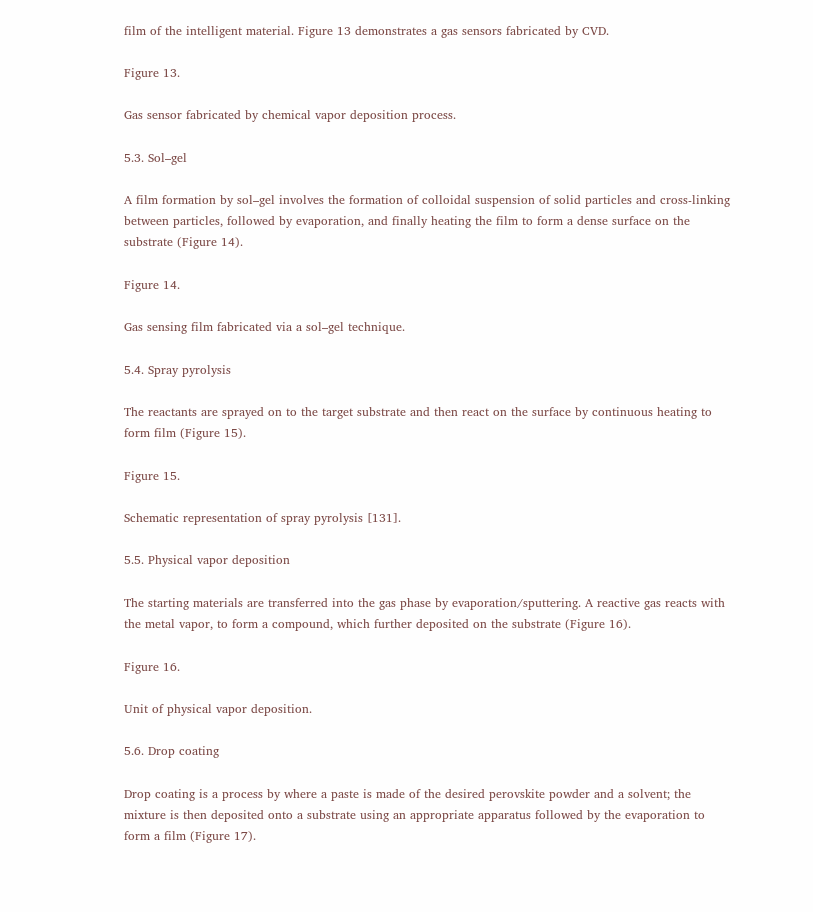film of the intelligent material. Figure 13 demonstrates a gas sensors fabricated by CVD.

Figure 13.

Gas sensor fabricated by chemical vapor deposition process.

5.3. Sol–gel

A film formation by sol–gel involves the formation of colloidal suspension of solid particles and cross-linking between particles, followed by evaporation, and finally heating the film to form a dense surface on the substrate (Figure 14).

Figure 14.

Gas sensing film fabricated via a sol–gel technique.

5.4. Spray pyrolysis

The reactants are sprayed on to the target substrate and then react on the surface by continuous heating to form film (Figure 15).

Figure 15.

Schematic representation of spray pyrolysis [131].

5.5. Physical vapor deposition

The starting materials are transferred into the gas phase by evaporation/sputtering. A reactive gas reacts with the metal vapor, to form a compound, which further deposited on the substrate (Figure 16).

Figure 16.

Unit of physical vapor deposition.

5.6. Drop coating

Drop coating is a process by where a paste is made of the desired perovskite powder and a solvent; the mixture is then deposited onto a substrate using an appropriate apparatus followed by the evaporation to form a film (Figure 17).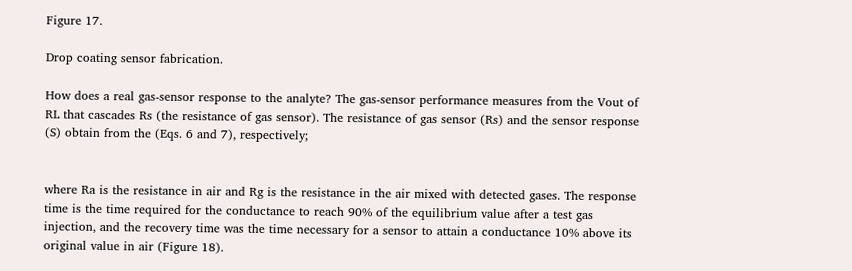Figure 17.

Drop coating sensor fabrication.

How does a real gas-sensor response to the analyte? The gas-sensor performance measures from the Vout of RL that cascades Rs (the resistance of gas sensor). The resistance of gas sensor (Rs) and the sensor response (S) obtain from the (Eqs. 6 and 7), respectively;


where Ra is the resistance in air and Rg is the resistance in the air mixed with detected gases. The response time is the time required for the conductance to reach 90% of the equilibrium value after a test gas injection, and the recovery time was the time necessary for a sensor to attain a conductance 10% above its original value in air (Figure 18).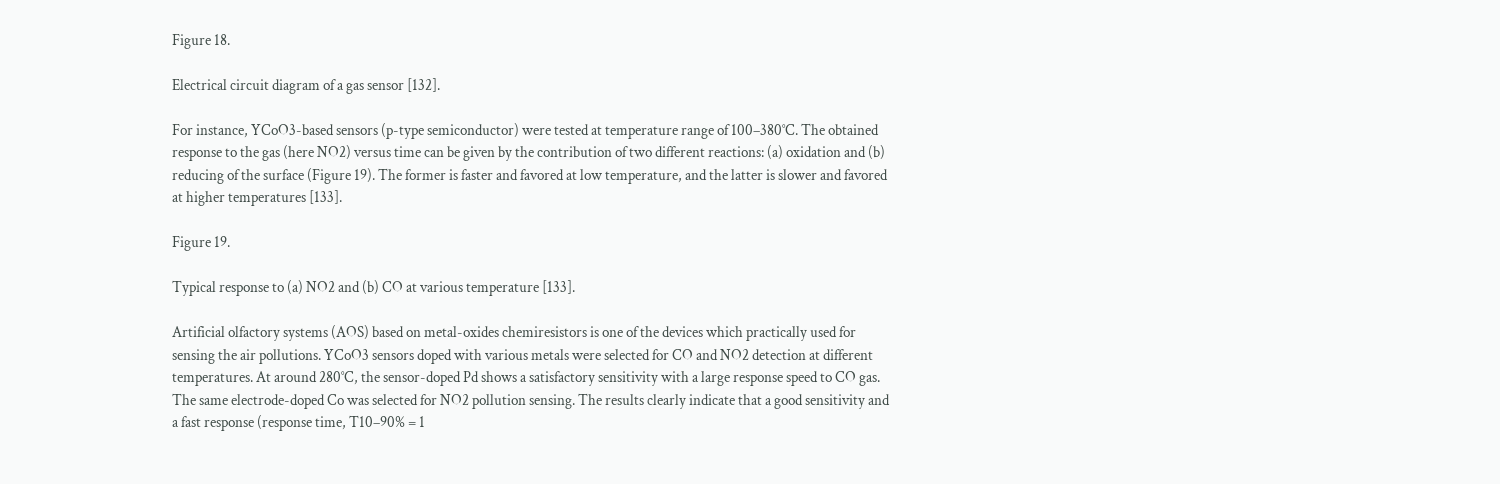Figure 18.

Electrical circuit diagram of a gas sensor [132].

For instance, YCoO3-based sensors (p-type semiconductor) were tested at temperature range of 100–380°C. The obtained response to the gas (here NO2) versus time can be given by the contribution of two different reactions: (a) oxidation and (b) reducing of the surface (Figure 19). The former is faster and favored at low temperature, and the latter is slower and favored at higher temperatures [133].

Figure 19.

Typical response to (a) NO2 and (b) CO at various temperature [133].

Artificial olfactory systems (AOS) based on metal-oxides chemiresistors is one of the devices which practically used for sensing the air pollutions. YCoO3 sensors doped with various metals were selected for CO and NO2 detection at different temperatures. At around 280°C, the sensor-doped Pd shows a satisfactory sensitivity with a large response speed to CO gas. The same electrode-doped Co was selected for NO2 pollution sensing. The results clearly indicate that a good sensitivity and a fast response (response time, T10–90% = 1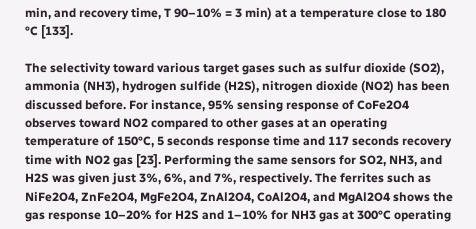min, and recovery time, T 90–10% = 3 min) at a temperature close to 180 °C [133].

The selectivity toward various target gases such as sulfur dioxide (SO2), ammonia (NH3), hydrogen sulfide (H2S), nitrogen dioxide (NO2) has been discussed before. For instance, 95% sensing response of CoFe2O4 observes toward NO2 compared to other gases at an operating temperature of 150°C, 5 seconds response time and 117 seconds recovery time with NO2 gas [23]. Performing the same sensors for SO2, NH3, and H2S was given just 3%, 6%, and 7%, respectively. The ferrites such as NiFe2O4, ZnFe2O4, MgFe2O4, ZnAl2O4, CoAl2O4, and MgAl2O4 shows the gas response 10–20% for H2S and 1–10% for NH3 gas at 300°C operating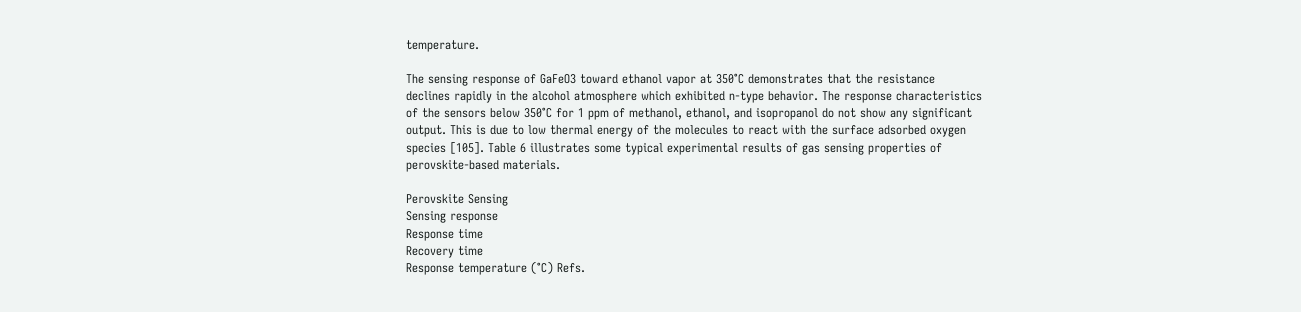temperature.

The sensing response of GaFeO3 toward ethanol vapor at 350°C demonstrates that the resistance declines rapidly in the alcohol atmosphere which exhibited n-type behavior. The response characteristics of the sensors below 350°C for 1 ppm of methanol, ethanol, and isopropanol do not show any significant output. This is due to low thermal energy of the molecules to react with the surface adsorbed oxygen species [105]. Table 6 illustrates some typical experimental results of gas sensing properties of perovskite-based materials.

Perovskite Sensing
Sensing response
Response time
Recovery time
Response temperature (°C) Refs.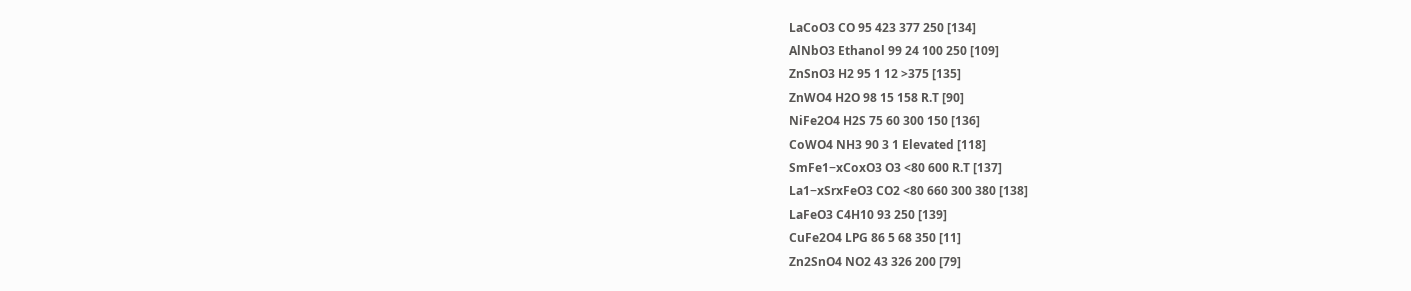LaCoO3 CO 95 423 377 250 [134]
AlNbO3 Ethanol 99 24 100 250 [109]
ZnSnO3 H2 95 1 12 >375 [135]
ZnWO4 H2O 98 15 158 R.T [90]
NiFe2O4 H2S 75 60 300 150 [136]
CoWO4 NH3 90 3 1 Elevated [118]
SmFe1−xCoxO3 O3 <80 600 R.T [137]
La1−xSrxFeO3 CO2 <80 660 300 380 [138]
LaFeO3 C4H10 93 250 [139]
CuFe2O4 LPG 86 5 68 350 [11]
Zn2SnO4 NO2 43 326 200 [79]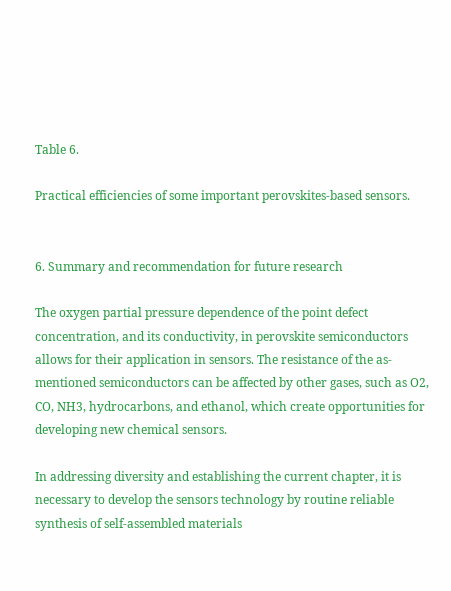Table 6.

Practical efficiencies of some important perovskites-based sensors.


6. Summary and recommendation for future research

The oxygen partial pressure dependence of the point defect concentration, and its conductivity, in perovskite semiconductors allows for their application in sensors. The resistance of the as-mentioned semiconductors can be affected by other gases, such as O2, CO, NH3, hydrocarbons, and ethanol, which create opportunities for developing new chemical sensors.

In addressing diversity and establishing the current chapter, it is necessary to develop the sensors technology by routine reliable synthesis of self-assembled materials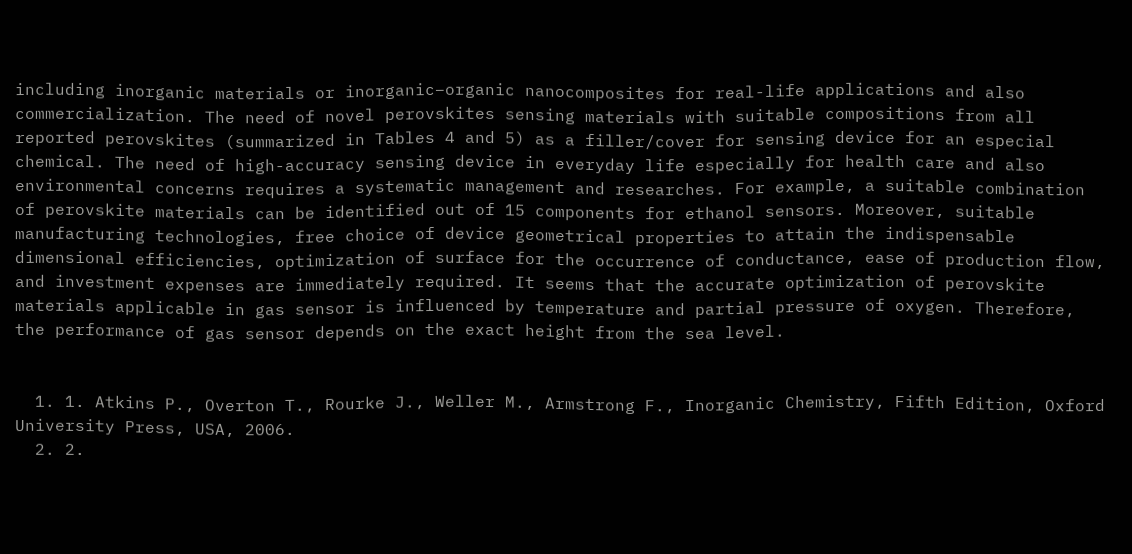including inorganic materials or inorganic–organic nanocomposites for real-life applications and also commercialization. The need of novel perovskites sensing materials with suitable compositions from all reported perovskites (summarized in Tables 4 and 5) as a filler/cover for sensing device for an especial chemical. The need of high-accuracy sensing device in everyday life especially for health care and also environmental concerns requires a systematic management and researches. For example, a suitable combination of perovskite materials can be identified out of 15 components for ethanol sensors. Moreover, suitable manufacturing technologies, free choice of device geometrical properties to attain the indispensable dimensional efficiencies, optimization of surface for the occurrence of conductance, ease of production flow, and investment expenses are immediately required. It seems that the accurate optimization of perovskite materials applicable in gas sensor is influenced by temperature and partial pressure of oxygen. Therefore, the performance of gas sensor depends on the exact height from the sea level.


  1. 1. Atkins P., Overton T., Rourke J., Weller M., Armstrong F., Inorganic Chemistry, Fifth Edition, Oxford University Press, USA, 2006.
  2. 2.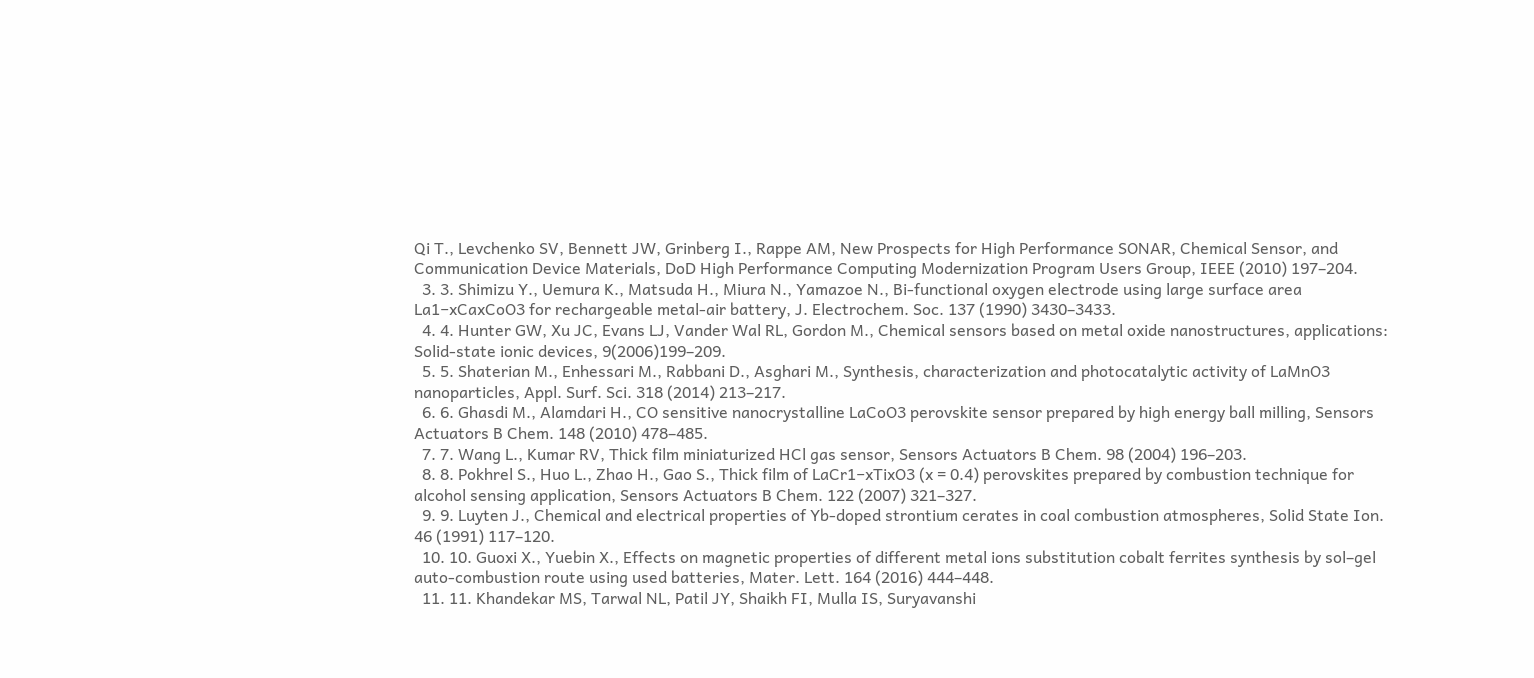Qi T., Levchenko SV, Bennett JW, Grinberg I., Rappe AM, New Prospects for High Performance SONAR, Chemical Sensor, and Communication Device Materials, DoD High Performance Computing Modernization Program Users Group, IEEE (2010) 197–204.
  3. 3. Shimizu Y., Uemura K., Matsuda H., Miura N., Yamazoe N., Bi‐functional oxygen electrode using large surface area La1−xCaxCoO3 for rechargeable metal‐air battery, J. Electrochem. Soc. 137 (1990) 3430–3433.
  4. 4. Hunter GW, Xu JC, Evans LJ, Vander Wal RL, Gordon M., Chemical sensors based on metal oxide nanostructures, applications: Solid-state ionic devices, 9(2006)199–209.
  5. 5. Shaterian M., Enhessari M., Rabbani D., Asghari M., Synthesis, characterization and photocatalytic activity of LaMnO3 nanoparticles, Appl. Surf. Sci. 318 (2014) 213–217.
  6. 6. Ghasdi M., Alamdari H., CO sensitive nanocrystalline LaCoO3 perovskite sensor prepared by high energy ball milling, Sensors Actuators B Chem. 148 (2010) 478–485.
  7. 7. Wang L., Kumar RV, Thick film miniaturized HCl gas sensor, Sensors Actuators B Chem. 98 (2004) 196–203.
  8. 8. Pokhrel S., Huo L., Zhao H., Gao S., Thick film of LaCr1−xTixO3 (x = 0.4) perovskites prepared by combustion technique for alcohol sensing application, Sensors Actuators B Chem. 122 (2007) 321–327.
  9. 9. Luyten J., Chemical and electrical properties of Yb-doped strontium cerates in coal combustion atmospheres, Solid State Ion. 46 (1991) 117–120.
  10. 10. Guoxi X., Yuebin X., Effects on magnetic properties of different metal ions substitution cobalt ferrites synthesis by sol–gel auto-combustion route using used batteries, Mater. Lett. 164 (2016) 444–448.
  11. 11. Khandekar MS, Tarwal NL, Patil JY, Shaikh FI, Mulla IS, Suryavanshi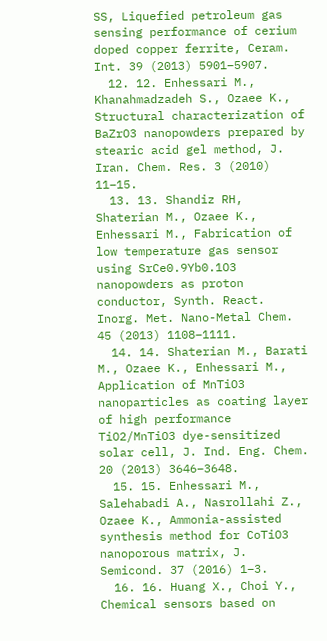SS, Liquefied petroleum gas sensing performance of cerium doped copper ferrite, Ceram. Int. 39 (2013) 5901–5907.
  12. 12. Enhessari M., Khanahmadzadeh S., Ozaee K., Structural characterization of BaZrO3 nanopowders prepared by stearic acid gel method, J. Iran. Chem. Res. 3 (2010) 11–15.
  13. 13. Shandiz RH, Shaterian M., Ozaee K., Enhessari M., Fabrication of low temperature gas sensor using SrCe0.9Yb0.1O3 nanopowders as proton conductor, Synth. React. Inorg. Met. Nano-Metal Chem. 45 (2013) 1108–1111.
  14. 14. Shaterian M., Barati M., Ozaee K., Enhessari M., Application of MnTiO3 nanoparticles as coating layer of high performance TiO2/MnTiO3 dye-sensitized solar cell, J. Ind. Eng. Chem. 20 (2013) 3646–3648.
  15. 15. Enhessari M., Salehabadi A., Nasrollahi Z., Ozaee K., Ammonia-assisted synthesis method for CoTiO3 nanoporous matrix, J. Semicond. 37 (2016) 1–3.
  16. 16. Huang X., Choi Y., Chemical sensors based on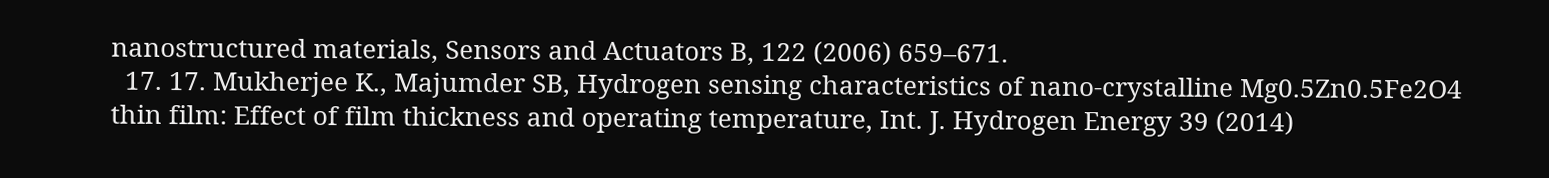nanostructured materials, Sensors and Actuators B, 122 (2006) 659–671.
  17. 17. Mukherjee K., Majumder SB, Hydrogen sensing characteristics of nano-crystalline Mg0.5Zn0.5Fe2O4 thin film: Effect of film thickness and operating temperature, Int. J. Hydrogen Energy 39 (2014)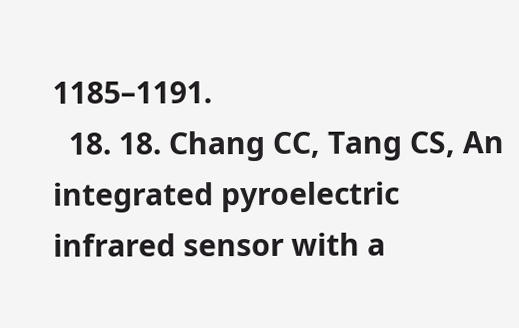1185–1191.
  18. 18. Chang CC, Tang CS, An integrated pyroelectric infrared sensor with a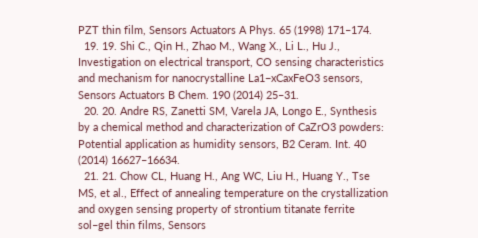PZT thin film, Sensors Actuators A Phys. 65 (1998) 171–174.
  19. 19. Shi C., Qin H., Zhao M., Wang X., Li L., Hu J., Investigation on electrical transport, CO sensing characteristics and mechanism for nanocrystalline La1−xCaxFeO3 sensors, Sensors Actuators B Chem. 190 (2014) 25–31.
  20. 20. Andre RS, Zanetti SM, Varela JA, Longo E., Synthesis by a chemical method and characterization of CaZrO3 powders: Potential application as humidity sensors, B2 Ceram. Int. 40 (2014) 16627–16634.
  21. 21. Chow CL, Huang H., Ang WC, Liu H., Huang Y., Tse MS, et al., Effect of annealing temperature on the crystallization and oxygen sensing property of strontium titanate ferrite sol–gel thin films, Sensors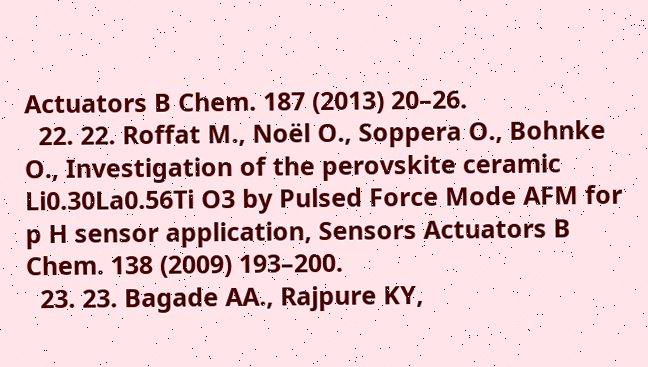Actuators B Chem. 187 (2013) 20–26.
  22. 22. Roffat M., Noël O., Soppera O., Bohnke O., Investigation of the perovskite ceramic Li0.30La0.56Ti O3 by Pulsed Force Mode AFM for p H sensor application, Sensors Actuators B Chem. 138 (2009) 193–200.
  23. 23. Bagade AA., Rajpure KY,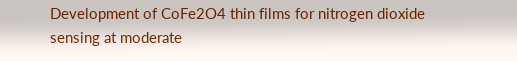Development of CoFe2O4 thin films for nitrogen dioxide sensing at moderate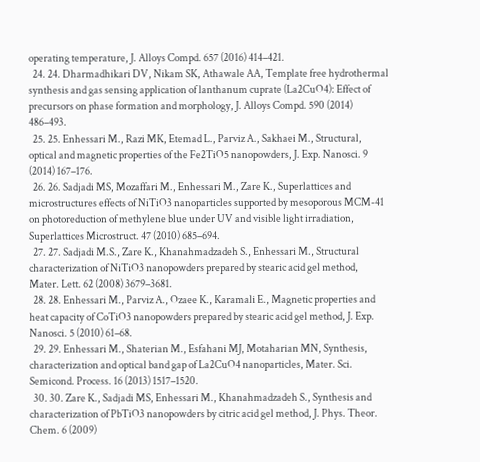operating temperature, J. Alloys Compd. 657 (2016) 414–421.
  24. 24. Dharmadhikari DV, Nikam SK, Athawale AA, Template free hydrothermal synthesis and gas sensing application of lanthanum cuprate (La2CuO4): Effect of precursors on phase formation and morphology, J. Alloys Compd. 590 (2014) 486–493.
  25. 25. Enhessari M., Razi MK, Etemad L., Parviz A., Sakhaei M., Structural, optical and magnetic properties of the Fe2TiO5 nanopowders, J. Exp. Nanosci. 9 (2014) 167–176.
  26. 26. Sadjadi MS, Mozaffari M., Enhessari M., Zare K., Superlattices and microstructures effects of NiTiO3 nanoparticles supported by mesoporous MCM-41 on photoreduction of methylene blue under UV and visible light irradiation, Superlattices Microstruct. 47 (2010) 685–694.
  27. 27. Sadjadi M.S., Zare K., Khanahmadzadeh S., Enhessari M., Structural characterization of NiTiO3 nanopowders prepared by stearic acid gel method, Mater. Lett. 62 (2008) 3679–3681.
  28. 28. Enhessari M., Parviz A., Ozaee K., Karamali E., Magnetic properties and heat capacity of CoTiO3 nanopowders prepared by stearic acid gel method, J. Exp. Nanosci. 5 (2010) 61–68.
  29. 29. Enhessari M., Shaterian M., Esfahani MJ, Motaharian MN, Synthesis, characterization and optical band gap of La2CuO4 nanoparticles, Mater. Sci. Semicond. Process. 16 (2013) 1517–1520.
  30. 30. Zare K., Sadjadi MS, Enhessari M., Khanahmadzadeh S., Synthesis and characterization of PbTiO3 nanopowders by citric acid gel method, J. Phys. Theor. Chem. 6 (2009)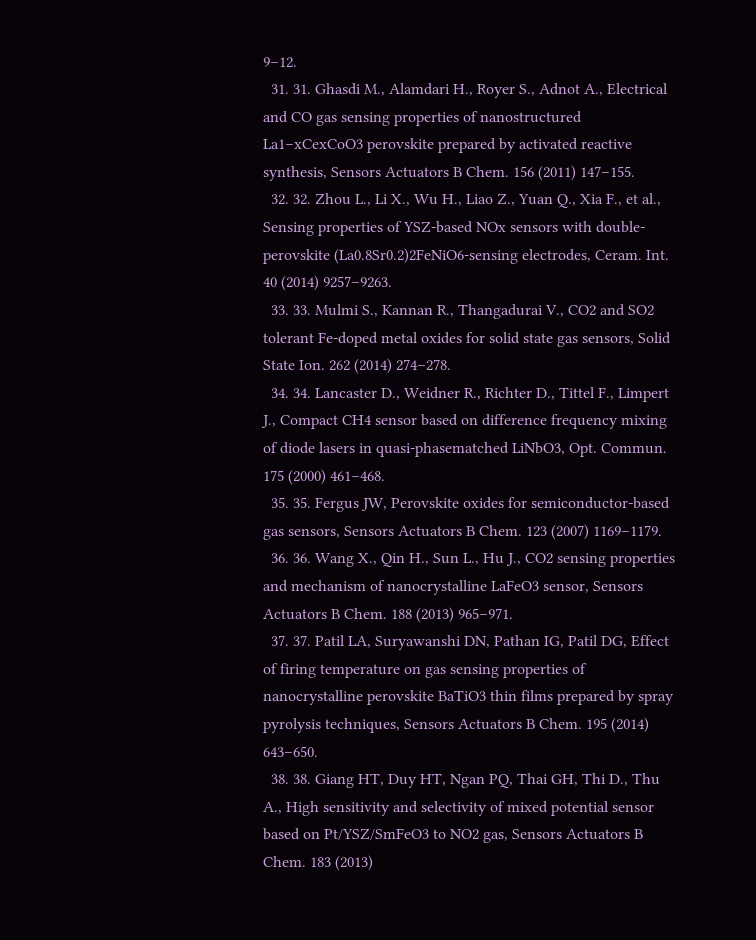9–12.
  31. 31. Ghasdi M., Alamdari H., Royer S., Adnot A., Electrical and CO gas sensing properties of nanostructured La1−xCexCoO3 perovskite prepared by activated reactive synthesis, Sensors Actuators B Chem. 156 (2011) 147–155.
  32. 32. Zhou L., Li X., Wu H., Liao Z., Yuan Q., Xia F., et al., Sensing properties of YSZ-based NOx sensors with double-perovskite (La0.8Sr0.2)2FeNiO6-sensing electrodes, Ceram. Int. 40 (2014) 9257–9263.
  33. 33. Mulmi S., Kannan R., Thangadurai V., CO2 and SO2 tolerant Fe-doped metal oxides for solid state gas sensors, Solid State Ion. 262 (2014) 274–278.
  34. 34. Lancaster D., Weidner R., Richter D., Tittel F., Limpert J., Compact CH4 sensor based on difference frequency mixing of diode lasers in quasi-phasematched LiNbO3, Opt. Commun. 175 (2000) 461–468.
  35. 35. Fergus JW, Perovskite oxides for semiconductor-based gas sensors, Sensors Actuators B Chem. 123 (2007) 1169–1179.
  36. 36. Wang X., Qin H., Sun L., Hu J., CO2 sensing properties and mechanism of nanocrystalline LaFeO3 sensor, Sensors Actuators B Chem. 188 (2013) 965–971.
  37. 37. Patil LA, Suryawanshi DN, Pathan IG, Patil DG, Effect of firing temperature on gas sensing properties of nanocrystalline perovskite BaTiO3 thin films prepared by spray pyrolysis techniques, Sensors Actuators B Chem. 195 (2014) 643–650.
  38. 38. Giang HT, Duy HT, Ngan PQ, Thai GH, Thi D., Thu A., High sensitivity and selectivity of mixed potential sensor based on Pt/YSZ/SmFeO3 to NO2 gas, Sensors Actuators B Chem. 183 (2013)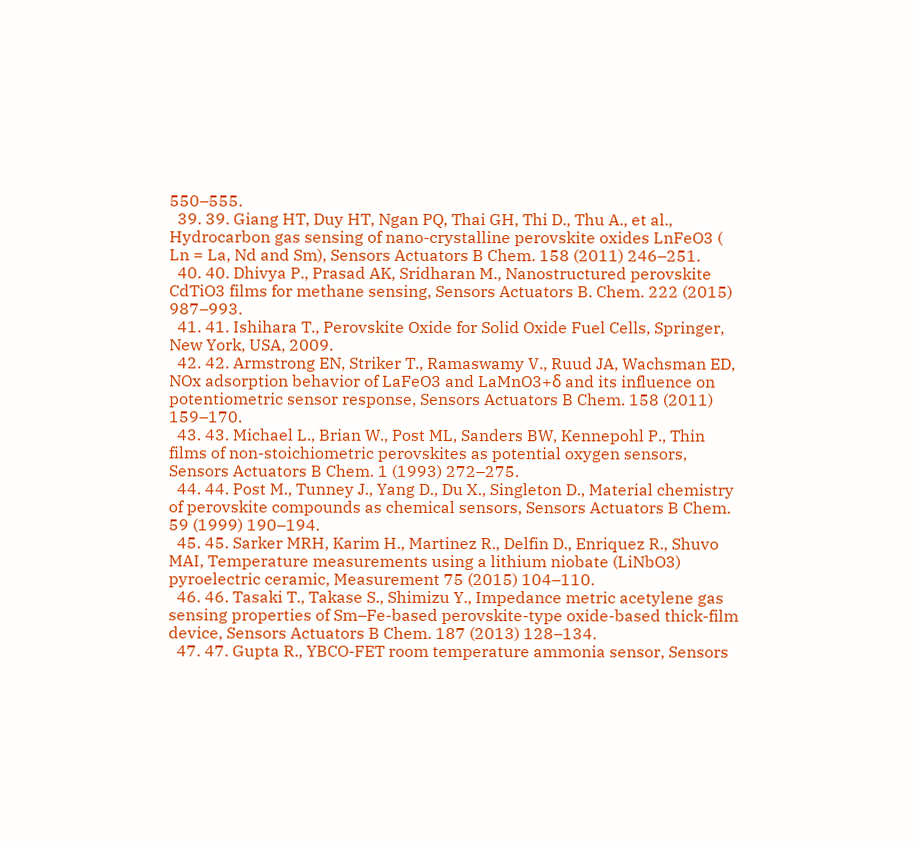550–555.
  39. 39. Giang HT, Duy HT, Ngan PQ, Thai GH, Thi D., Thu A., et al., Hydrocarbon gas sensing of nano-crystalline perovskite oxides LnFeO3 ( Ln = La, Nd and Sm), Sensors Actuators B Chem. 158 (2011) 246–251.
  40. 40. Dhivya P., Prasad AK, Sridharan M., Nanostructured perovskite CdTiO3 films for methane sensing, Sensors Actuators B. Chem. 222 (2015) 987–993.
  41. 41. Ishihara T., Perovskite Oxide for Solid Oxide Fuel Cells, Springer, New York, USA, 2009.
  42. 42. Armstrong EN, Striker T., Ramaswamy V., Ruud JA, Wachsman ED, NOx adsorption behavior of LaFeO3 and LaMnO3+δ and its influence on potentiometric sensor response, Sensors Actuators B Chem. 158 (2011) 159–170.
  43. 43. Michael L., Brian W., Post ML, Sanders BW, Kennepohl P., Thin films of non-stoichiometric perovskites as potential oxygen sensors, Sensors Actuators B Chem. 1 (1993) 272–275.
  44. 44. Post M., Tunney J., Yang D., Du X., Singleton D., Material chemistry of perovskite compounds as chemical sensors, Sensors Actuators B Chem. 59 (1999) 190–194.
  45. 45. Sarker MRH, Karim H., Martinez R., Delfin D., Enriquez R., Shuvo MAI, Temperature measurements using a lithium niobate (LiNbO3) pyroelectric ceramic, Measurement 75 (2015) 104–110.
  46. 46. Tasaki T., Takase S., Shimizu Y., Impedance metric acetylene gas sensing properties of Sm–Fe-based perovskite-type oxide-based thick-film device, Sensors Actuators B Chem. 187 (2013) 128–134.
  47. 47. Gupta R., YBCO-FET room temperature ammonia sensor, Sensors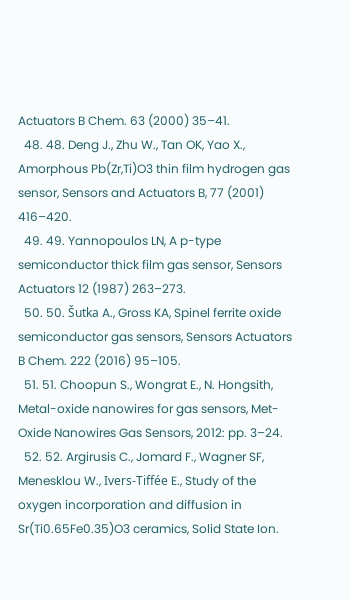Actuators B Chem. 63 (2000) 35–41.
  48. 48. Deng J., Zhu W., Tan OK, Yao X., Amorphous Pb(Zr,Ti)O3 thin film hydrogen gas sensor, Sensors and Actuators B, 77 (2001) 416–420.
  49. 49. Yannopoulos LN, A p-type semiconductor thick film gas sensor, Sensors Actuators 12 (1987) 263–273.
  50. 50. Šutka A., Gross KA, Spinel ferrite oxide semiconductor gas sensors, Sensors Actuators B Chem. 222 (2016) 95–105.
  51. 51. Choopun S., Wongrat E., N. Hongsith, Metal-oxide nanowires for gas sensors, Met-Oxide Nanowires Gas Sensors, 2012: pp. 3–24.
  52. 52. Argirusis C., Jomard F., Wagner SF, Menesklou W., Ivers-Tiffée E., Study of the oxygen incorporation and diffusion in Sr(Ti0.65Fe0.35)O3 ceramics, Solid State Ion.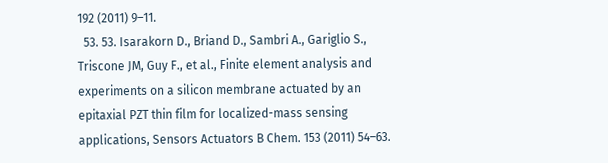192 (2011) 9–11.
  53. 53. Isarakorn D., Briand D., Sambri A., Gariglio S., Triscone JM, Guy F., et al., Finite element analysis and experiments on a silicon membrane actuated by an epitaxial PZT thin film for localized-mass sensing applications, Sensors Actuators B Chem. 153 (2011) 54–63.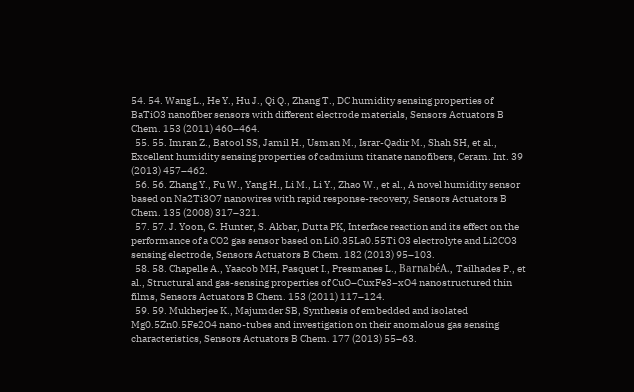54. 54. Wang L., He Y., Hu J., Qi Q., Zhang T., DC humidity sensing properties of BaTiO3 nanofiber sensors with different electrode materials, Sensors Actuators B Chem. 153 (2011) 460–464.
  55. 55. Imran Z., Batool SS, Jamil H., Usman M., Israr-Qadir M., Shah SH, et al., Excellent humidity sensing properties of cadmium titanate nanofibers, Ceram. Int. 39 (2013) 457–462.
  56. 56. Zhang Y., Fu W., Yang H., Li M., Li Y., Zhao W., et al., A novel humidity sensor based on Na2Ti3O7 nanowires with rapid response-recovery, Sensors Actuators B Chem. 135 (2008) 317–321.
  57. 57. J. Yoon, G. Hunter, S. Akbar, Dutta PK, Interface reaction and its effect on the performance of a CO2 gas sensor based on Li0.35La0.55Ti O3 electrolyte and Li2CO3 sensing electrode, Sensors Actuators B Chem. 182 (2013) 95–103.
  58. 58. Chapelle A., Yaacob MH, Pasquet I., Presmanes L., BarnabéA., Tailhades P., et al., Structural and gas-sensing properties of CuO–CuxFe3−xO4 nanostructured thin films, Sensors Actuators B Chem. 153 (2011) 117–124.
  59. 59. Mukherjee K., Majumder SB, Synthesis of embedded and isolated Mg0.5Zn0.5Fe2O4 nano-tubes and investigation on their anomalous gas sensing characteristics, Sensors Actuators B Chem. 177 (2013) 55–63.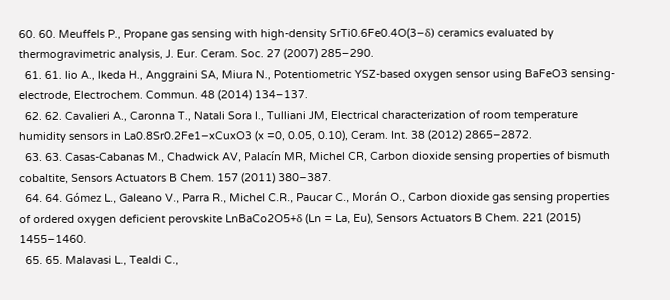60. 60. Meuffels P., Propane gas sensing with high-density SrTi0.6Fe0.4O(3−δ) ceramics evaluated by thermogravimetric analysis, J. Eur. Ceram. Soc. 27 (2007) 285–290.
  61. 61. Iio A., Ikeda H., Anggraini SA, Miura N., Potentiometric YSZ-based oxygen sensor using BaFeO3 sensing-electrode, Electrochem. Commun. 48 (2014) 134–137.
  62. 62. Cavalieri A., Caronna T., Natali Sora I., Tulliani JM, Electrical characterization of room temperature humidity sensors in La0.8Sr0.2Fe1−xCuxO3 (x =0, 0.05, 0.10), Ceram. Int. 38 (2012) 2865–2872.
  63. 63. Casas-Cabanas M., Chadwick AV, Palacín MR, Michel CR, Carbon dioxide sensing properties of bismuth cobaltite, Sensors Actuators B Chem. 157 (2011) 380–387.
  64. 64. Gómez L., Galeano V., Parra R., Michel C.R., Paucar C., Morán O., Carbon dioxide gas sensing properties of ordered oxygen deficient perovskite LnBaCo2O5+δ (Ln = La, Eu), Sensors Actuators B Chem. 221 (2015) 1455–1460.
  65. 65. Malavasi L., Tealdi C.,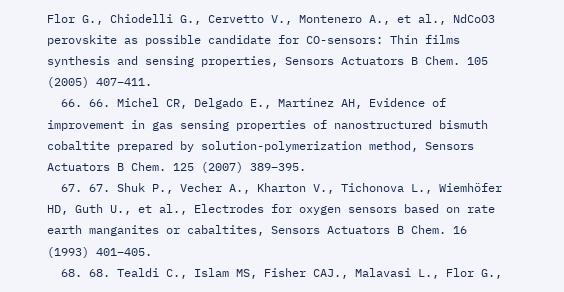Flor G., Chiodelli G., Cervetto V., Montenero A., et al., NdCoO3 perovskite as possible candidate for CO-sensors: Thin films synthesis and sensing properties, Sensors Actuators B Chem. 105 (2005) 407–411.
  66. 66. Michel CR, Delgado E., Martínez AH, Evidence of improvement in gas sensing properties of nanostructured bismuth cobaltite prepared by solution-polymerization method, Sensors Actuators B Chem. 125 (2007) 389–395.
  67. 67. Shuk P., Vecher A., Kharton V., Tichonova L., Wiemhöfer HD, Guth U., et al., Electrodes for oxygen sensors based on rate earth manganites or cabaltites, Sensors Actuators B Chem. 16 (1993) 401–405.
  68. 68. Tealdi C., Islam MS, Fisher CAJ., Malavasi L., Flor G.,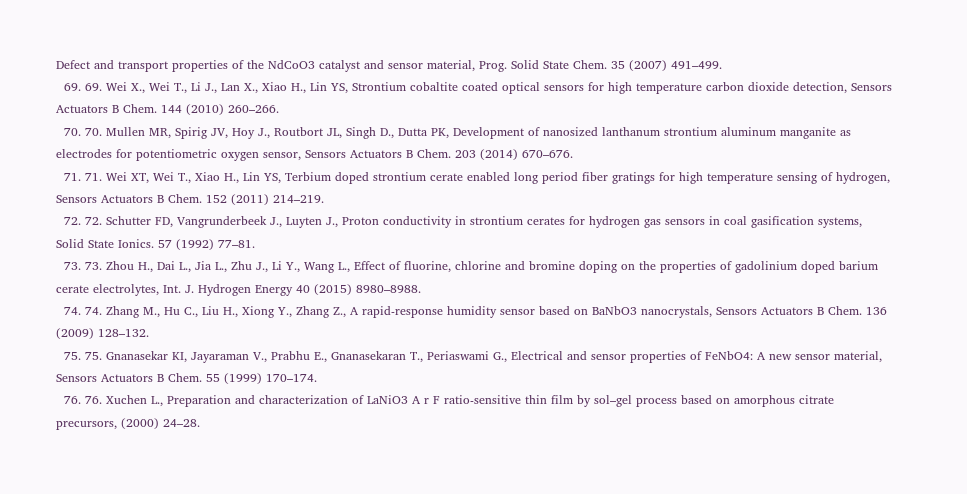Defect and transport properties of the NdCoO3 catalyst and sensor material, Prog. Solid State Chem. 35 (2007) 491–499.
  69. 69. Wei X., Wei T., Li J., Lan X., Xiao H., Lin YS, Strontium cobaltite coated optical sensors for high temperature carbon dioxide detection, Sensors Actuators B Chem. 144 (2010) 260–266.
  70. 70. Mullen MR, Spirig JV, Hoy J., Routbort JL, Singh D., Dutta PK, Development of nanosized lanthanum strontium aluminum manganite as electrodes for potentiometric oxygen sensor, Sensors Actuators B Chem. 203 (2014) 670–676.
  71. 71. Wei XT, Wei T., Xiao H., Lin YS, Terbium doped strontium cerate enabled long period fiber gratings for high temperature sensing of hydrogen, Sensors Actuators B Chem. 152 (2011) 214–219.
  72. 72. Schutter FD, Vangrunderbeek J., Luyten J., Proton conductivity in strontium cerates for hydrogen gas sensors in coal gasification systems, Solid State Ionics. 57 (1992) 77–81.
  73. 73. Zhou H., Dai L., Jia L., Zhu J., Li Y., Wang L., Effect of fluorine, chlorine and bromine doping on the properties of gadolinium doped barium cerate electrolytes, Int. J. Hydrogen Energy 40 (2015) 8980–8988.
  74. 74. Zhang M., Hu C., Liu H., Xiong Y., Zhang Z., A rapid-response humidity sensor based on BaNbO3 nanocrystals, Sensors Actuators B Chem. 136 (2009) 128–132.
  75. 75. Gnanasekar KI, Jayaraman V., Prabhu E., Gnanasekaran T., Periaswami G., Electrical and sensor properties of FeNbO4: A new sensor material, Sensors Actuators B Chem. 55 (1999) 170–174.
  76. 76. Xuchen L., Preparation and characterization of LaNiO3 A r F ratio-sensitive thin film by sol–gel process based on amorphous citrate precursors, (2000) 24–28.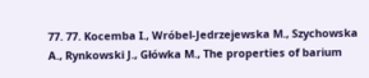77. 77. Kocemba I., Wróbel-Jedrzejewska M., Szychowska A., Rynkowski J., Główka M., The properties of barium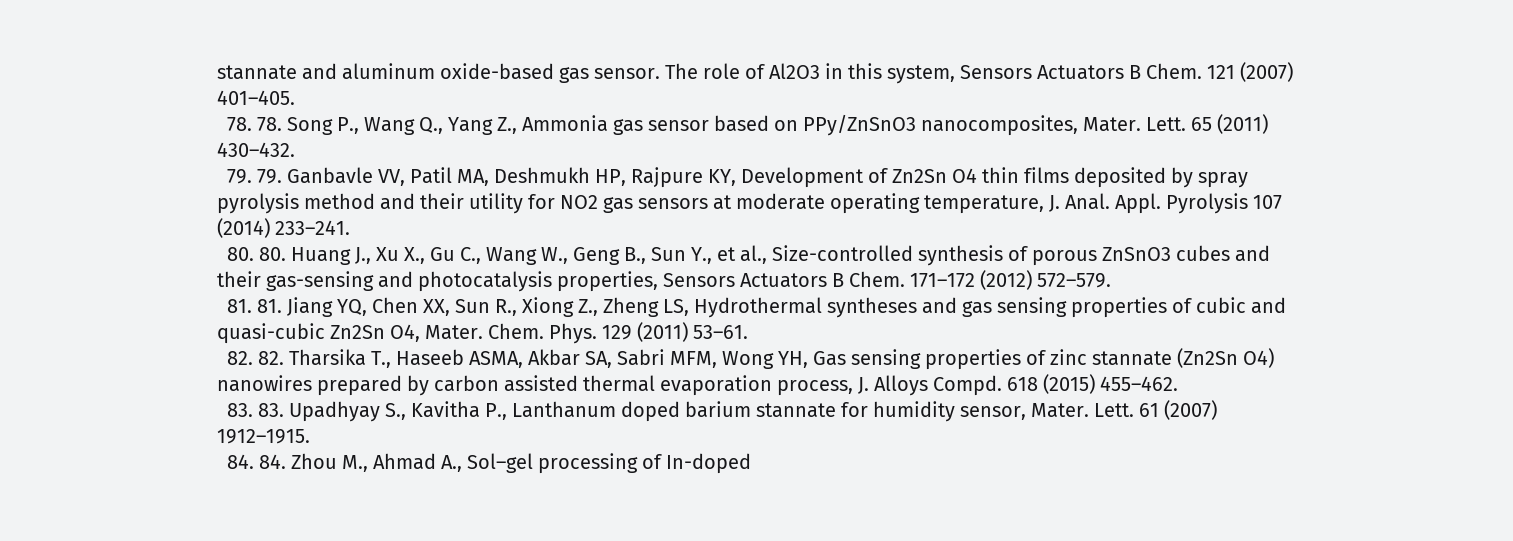stannate and aluminum oxide-based gas sensor. The role of Al2O3 in this system, Sensors Actuators B Chem. 121 (2007) 401–405.
  78. 78. Song P., Wang Q., Yang Z., Ammonia gas sensor based on PPy/ZnSnO3 nanocomposites, Mater. Lett. 65 (2011) 430–432.
  79. 79. Ganbavle VV, Patil MA, Deshmukh HP, Rajpure KY, Development of Zn2Sn O4 thin films deposited by spray pyrolysis method and their utility for NO2 gas sensors at moderate operating temperature, J. Anal. Appl. Pyrolysis 107 (2014) 233–241.
  80. 80. Huang J., Xu X., Gu C., Wang W., Geng B., Sun Y., et al., Size-controlled synthesis of porous ZnSnO3 cubes and their gas-sensing and photocatalysis properties, Sensors Actuators B Chem. 171–172 (2012) 572–579.
  81. 81. Jiang YQ, Chen XX, Sun R., Xiong Z., Zheng LS, Hydrothermal syntheses and gas sensing properties of cubic and quasi-cubic Zn2Sn O4, Mater. Chem. Phys. 129 (2011) 53–61.
  82. 82. Tharsika T., Haseeb ASMA, Akbar SA, Sabri MFM, Wong YH, Gas sensing properties of zinc stannate (Zn2Sn O4) nanowires prepared by carbon assisted thermal evaporation process, J. Alloys Compd. 618 (2015) 455–462.
  83. 83. Upadhyay S., Kavitha P., Lanthanum doped barium stannate for humidity sensor, Mater. Lett. 61 (2007) 1912–1915.
  84. 84. Zhou M., Ahmad A., Sol–gel processing of In-doped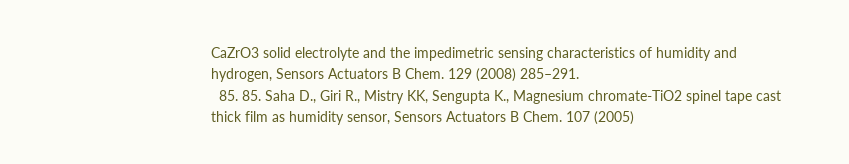CaZrO3 solid electrolyte and the impedimetric sensing characteristics of humidity and hydrogen, Sensors Actuators B Chem. 129 (2008) 285–291.
  85. 85. Saha D., Giri R., Mistry KK, Sengupta K., Magnesium chromate-TiO2 spinel tape cast thick film as humidity sensor, Sensors Actuators B Chem. 107 (2005)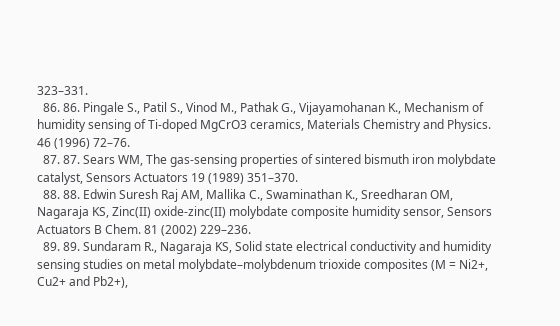323–331.
  86. 86. Pingale S., Patil S., Vinod M., Pathak G., Vijayamohanan K., Mechanism of humidity sensing of Ti-doped MgCrO3 ceramics, Materials Chemistry and Physics. 46 (1996) 72–76.
  87. 87. Sears WM, The gas-sensing properties of sintered bismuth iron molybdate catalyst, Sensors Actuators 19 (1989) 351–370.
  88. 88. Edwin Suresh Raj AM, Mallika C., Swaminathan K., Sreedharan OM, Nagaraja KS, Zinc(II) oxide-zinc(II) molybdate composite humidity sensor, Sensors Actuators B Chem. 81 (2002) 229–236.
  89. 89. Sundaram R., Nagaraja KS, Solid state electrical conductivity and humidity sensing studies on metal molybdate–molybdenum trioxide composites (M = Ni2+, Cu2+ and Pb2+),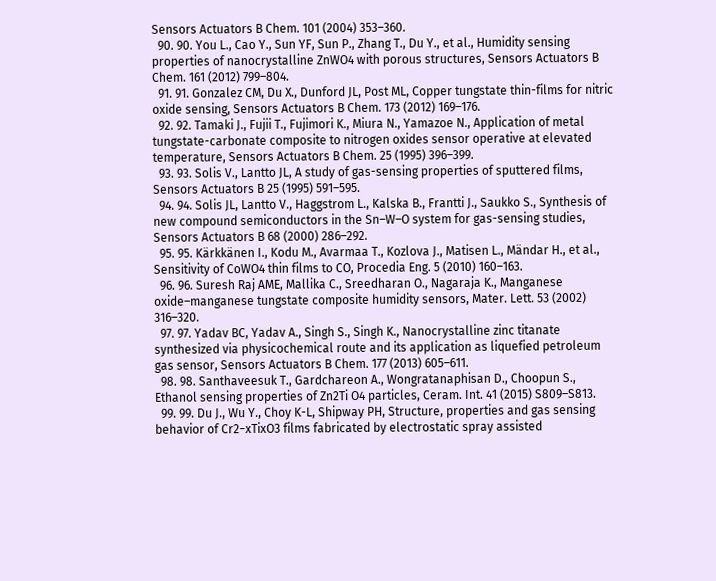Sensors Actuators B Chem. 101 (2004) 353–360.
  90. 90. You L., Cao Y., Sun YF, Sun P., Zhang T., Du Y., et al., Humidity sensing properties of nanocrystalline ZnWO4 with porous structures, Sensors Actuators B Chem. 161 (2012) 799–804.
  91. 91. Gonzalez CM, Du X., Dunford JL, Post ML, Copper tungstate thin-films for nitric oxide sensing, Sensors Actuators B Chem. 173 (2012) 169–176.
  92. 92. Tamaki J., Fujii T., Fujimori K., Miura N., Yamazoe N., Application of metal tungstate-carbonate composite to nitrogen oxides sensor operative at elevated temperature, Sensors Actuators B Chem. 25 (1995) 396–399.
  93. 93. Solis V., Lantto JL, A study of gas-sensing properties of sputtered films, Sensors Actuators B 25 (1995) 591–595.
  94. 94. Solis JL, Lantto V., Haggstrom L., Kalska B., Frantti J., Saukko S., Synthesis of new compound semiconductors in the Sn–W–O system for gas-sensing studies, Sensors Actuators B 68 (2000) 286–292.
  95. 95. Kärkkänen I., Kodu M., Avarmaa T., Kozlova J., Matisen L., Mändar H., et al., Sensitivity of CoWO4 thin films to CO, Procedia Eng. 5 (2010) 160–163.
  96. 96. Suresh Raj AME, Mallika C., Sreedharan O., Nagaraja K., Manganese oxide–manganese tungstate composite humidity sensors, Mater. Lett. 53 (2002) 316–320.
  97. 97. Yadav BC, Yadav A., Singh S., Singh K., Nanocrystalline zinc titanate synthesized via physicochemical route and its application as liquefied petroleum gas sensor, Sensors Actuators B Chem. 177 (2013) 605–611.
  98. 98. Santhaveesuk T., Gardchareon A., Wongratanaphisan D., Choopun S., Ethanol sensing properties of Zn2Ti O4 particles, Ceram. Int. 41 (2015) S809–S813.
  99. 99. Du J., Wu Y., Choy K-L, Shipway PH, Structure, properties and gas sensing behavior of Cr2−xTixO3 films fabricated by electrostatic spray assisted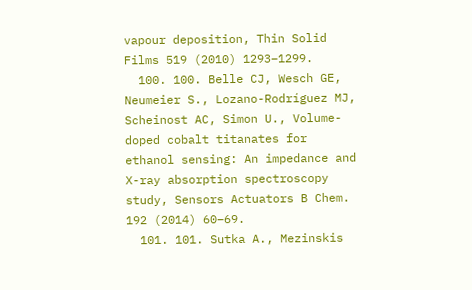vapour deposition, Thin Solid Films 519 (2010) 1293–1299.
  100. 100. Belle CJ, Wesch GE, Neumeier S., Lozano-Rodríguez MJ, Scheinost AC, Simon U., Volume-doped cobalt titanates for ethanol sensing: An impedance and X-ray absorption spectroscopy study, Sensors Actuators B Chem. 192 (2014) 60–69.
  101. 101. Sutka A., Mezinskis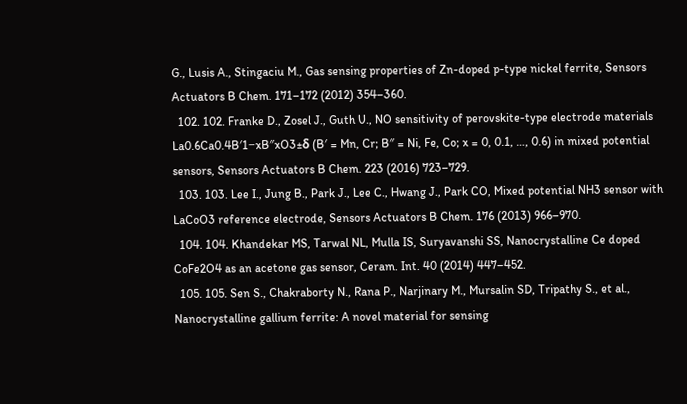G., Lusis A., Stingaciu M., Gas sensing properties of Zn-doped p-type nickel ferrite, Sensors Actuators B Chem. 171–172 (2012) 354–360.
  102. 102. Franke D., Zosel J., Guth U., NO sensitivity of perovskite-type electrode materials La0.6Ca0.4B′1−xB″xO3±δ (B′ = Mn, Cr; B″ = Ni, Fe, Co; x = 0, 0.1, …, 0.6) in mixed potential sensors, Sensors Actuators B Chem. 223 (2016) 723–729.
  103. 103. Lee I., Jung B., Park J., Lee C., Hwang J., Park CO, Mixed potential NH3 sensor with LaCoO3 reference electrode, Sensors Actuators B Chem. 176 (2013) 966–970.
  104. 104. Khandekar MS, Tarwal NL, Mulla IS, Suryavanshi SS, Nanocrystalline Ce doped CoFe2O4 as an acetone gas sensor, Ceram. Int. 40 (2014) 447–452.
  105. 105. Sen S., Chakraborty N., Rana P., Narjinary M., Mursalin SD, Tripathy S., et al., Nanocrystalline gallium ferrite: A novel material for sensing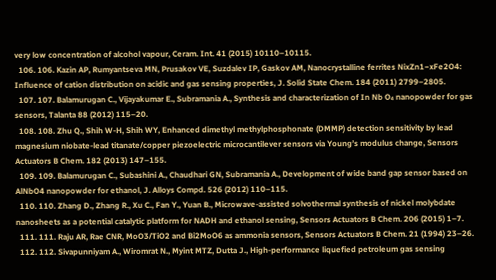very low concentration of alcohol vapour, Ceram. Int. 41 (2015) 10110–10115.
  106. 106. Kazin AP, Rumyantseva MN, Prusakov VE, Suzdalev IP, Gaskov AM, Nanocrystalline ferrites NixZn1−xFe2O4: Influence of cation distribution on acidic and gas sensing properties, J. Solid State Chem. 184 (2011) 2799–2805.
  107. 107. Balamurugan C., Vijayakumar E., Subramania A., Synthesis and characterization of In Nb O₄ nanopowder for gas sensors, Talanta 88 (2012) 115–20.
  108. 108. Zhu Q., Shih W-H, Shih WY, Enhanced dimethyl methylphosphonate (DMMP) detection sensitivity by lead magnesium niobate-lead titanate/copper piezoelectric microcantilever sensors via Young’s modulus change, Sensors Actuators B Chem. 182 (2013) 147–155.
  109. 109. Balamurugan C., Subashini A., Chaudhari GN, Subramania A., Development of wide band gap sensor based on AlNbO4 nanopowder for ethanol, J. Alloys Compd. 526 (2012) 110–115.
  110. 110. Zhang D., Zhang R., Xu C., Fan Y., Yuan B., Microwave-assisted solvothermal synthesis of nickel molybdate nanosheets as a potential catalytic platform for NADH and ethanol sensing, Sensors Actuators B Chem. 206 (2015) 1–7.
  111. 111. Raju AR, Rae CNR, MoO3/TiO2 and Bi2MoO6 as ammonia sensors, Sensors Actuators B Chem. 21 (1994) 23–26.
  112. 112. Sivapunniyam A., Wiromrat N., Myint MTZ, Dutta J., High-performance liquefied petroleum gas sensing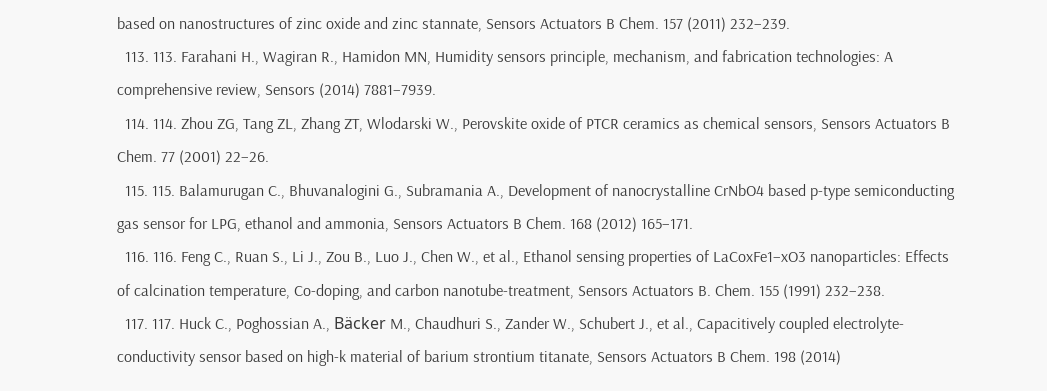based on nanostructures of zinc oxide and zinc stannate, Sensors Actuators B Chem. 157 (2011) 232–239.
  113. 113. Farahani H., Wagiran R., Hamidon MN, Humidity sensors principle, mechanism, and fabrication technologies: A comprehensive review, Sensors (2014) 7881–7939.
  114. 114. Zhou ZG, Tang ZL, Zhang ZT, Wlodarski W., Perovskite oxide of PTCR ceramics as chemical sensors, Sensors Actuators B Chem. 77 (2001) 22–26.
  115. 115. Balamurugan C., Bhuvanalogini G., Subramania A., Development of nanocrystalline CrNbO4 based p-type semiconducting gas sensor for LPG, ethanol and ammonia, Sensors Actuators B Chem. 168 (2012) 165–171.
  116. 116. Feng C., Ruan S., Li J., Zou B., Luo J., Chen W., et al., Ethanol sensing properties of LaCoxFe1−xO3 nanoparticles: Effects of calcination temperature, Co-doping, and carbon nanotube-treatment, Sensors Actuators B. Chem. 155 (1991) 232–238.
  117. 117. Huck C., Poghossian A., Bäcker M., Chaudhuri S., Zander W., Schubert J., et al., Capacitively coupled electrolyte-conductivity sensor based on high-k material of barium strontium titanate, Sensors Actuators B Chem. 198 (2014)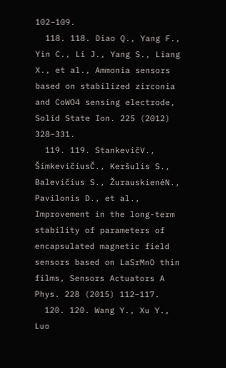102–109.
  118. 118. Diao Q., Yang F., Yin C., Li J., Yang S., Liang X., et al., Ammonia sensors based on stabilized zirconia and CoWO4 sensing electrode, Solid State Ion. 225 (2012) 328–331.
  119. 119. StankevičV., ŠimkevičiusČ., Keršulis S., Balevičius S., ŽurauskienėN., Pavilonis D., et al., Improvement in the long-term stability of parameters of encapsulated magnetic field sensors based on LaSrMnO thin films, Sensors Actuators A Phys. 228 (2015) 112–117.
  120. 120. Wang Y., Xu Y., Luo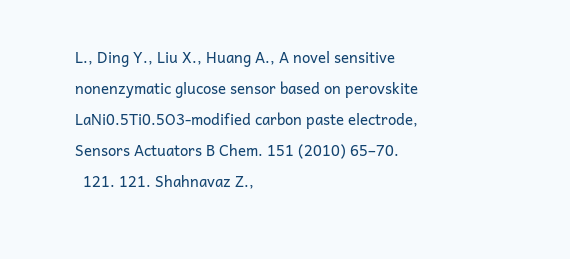L., Ding Y., Liu X., Huang A., A novel sensitive nonenzymatic glucose sensor based on perovskite LaNi0.5Ti0.5O3-modified carbon paste electrode, Sensors Actuators B Chem. 151 (2010) 65–70.
  121. 121. Shahnavaz Z.,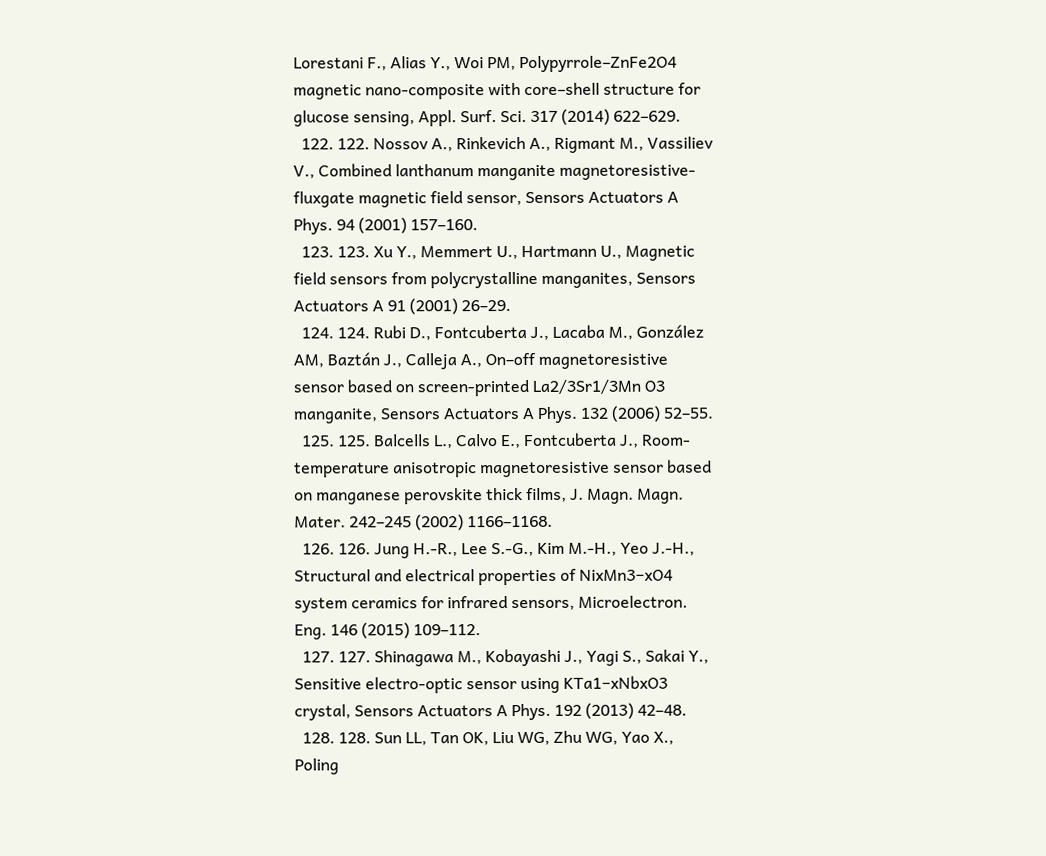Lorestani F., Alias Y., Woi PM, Polypyrrole–ZnFe2O4 magnetic nano-composite with core–shell structure for glucose sensing, Appl. Surf. Sci. 317 (2014) 622–629.
  122. 122. Nossov A., Rinkevich A., Rigmant M., Vassiliev V., Combined lanthanum manganite magnetoresistive-fluxgate magnetic field sensor, Sensors Actuators A Phys. 94 (2001) 157–160.
  123. 123. Xu Y., Memmert U., Hartmann U., Magnetic field sensors from polycrystalline manganites, Sensors Actuators A 91 (2001) 26–29.
  124. 124. Rubi D., Fontcuberta J., Lacaba M., González AM, Baztán J., Calleja A., On–off magnetoresistive sensor based on screen-printed La2/3Sr1/3Mn O3 manganite, Sensors Actuators A Phys. 132 (2006) 52–55.
  125. 125. Balcells L., Calvo E., Fontcuberta J., Room-temperature anisotropic magnetoresistive sensor based on manganese perovskite thick films, J. Magn. Magn. Mater. 242–245 (2002) 1166–1168.
  126. 126. Jung H.-R., Lee S.-G., Kim M.-H., Yeo J.-H., Structural and electrical properties of NixMn3−xO4 system ceramics for infrared sensors, Microelectron. Eng. 146 (2015) 109–112.
  127. 127. Shinagawa M., Kobayashi J., Yagi S., Sakai Y., Sensitive electro-optic sensor using KTa1−xNbxO3 crystal, Sensors Actuators A Phys. 192 (2013) 42–48.
  128. 128. Sun LL, Tan OK, Liu WG, Zhu WG, Yao X., Poling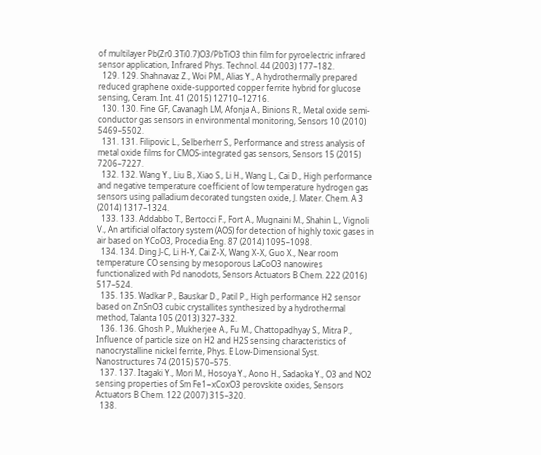of multilayer Pb(Zr0.3Ti0.7)O3/PbTiO3 thin film for pyroelectric infrared sensor application, Infrared Phys. Technol. 44 (2003) 177–182.
  129. 129. Shahnavaz Z., Woi PM., Alias Y., A hydrothermally prepared reduced graphene oxide-supported copper ferrite hybrid for glucose sensing, Ceram. Int. 41 (2015) 12710–12716.
  130. 130. Fine GF, Cavanagh LM, Afonja A., Binions R., Metal oxide semi-conductor gas sensors in environmental monitoring, Sensors 10 (2010) 5469–5502.
  131. 131. Filipovic L., Selberherr S., Performance and stress analysis of metal oxide films for CMOS-integrated gas sensors, Sensors 15 (2015) 7206–7227.
  132. 132. Wang Y., Liu B., Xiao S., Li H., Wang L., Cai D., High performance and negative temperature coefficient of low temperature hydrogen gas sensors using palladium decorated tungsten oxide, J. Mater. Chem. A 3 (2014) 1317–1324.
  133. 133. Addabbo T., Bertocci F., Fort A., Mugnaini M., Shahin L., Vignoli V., An artificial olfactory system (AOS) for detection of highly toxic gases in air based on YCoO3, Procedia Eng. 87 (2014) 1095–1098.
  134. 134. Ding J-C, Li H-Y, Cai Z-X, Wang X-X, Guo X., Near room temperature CO sensing by mesoporous LaCoO3 nanowires functionalized with Pd nanodots, Sensors Actuators B Chem. 222 (2016) 517–524.
  135. 135. Wadkar P., Bauskar D., Patil P., High performance H2 sensor based on ZnSnO3 cubic crystallites synthesized by a hydrothermal method, Talanta 105 (2013) 327–332.
  136. 136. Ghosh P., Mukherjee A., Fu M., Chattopadhyay S., Mitra P., Influence of particle size on H2 and H2S sensing characteristics of nanocrystalline nickel ferrite, Phys. E Low-Dimensional Syst. Nanostructures 74 (2015) 570–575.
  137. 137. Itagaki Y., Mori M., Hosoya Y., Aono H., Sadaoka Y., O3 and NO2 sensing properties of Sm Fe1−xCoxO3 perovskite oxides, Sensors Actuators B Chem. 122 (2007) 315–320.
  138.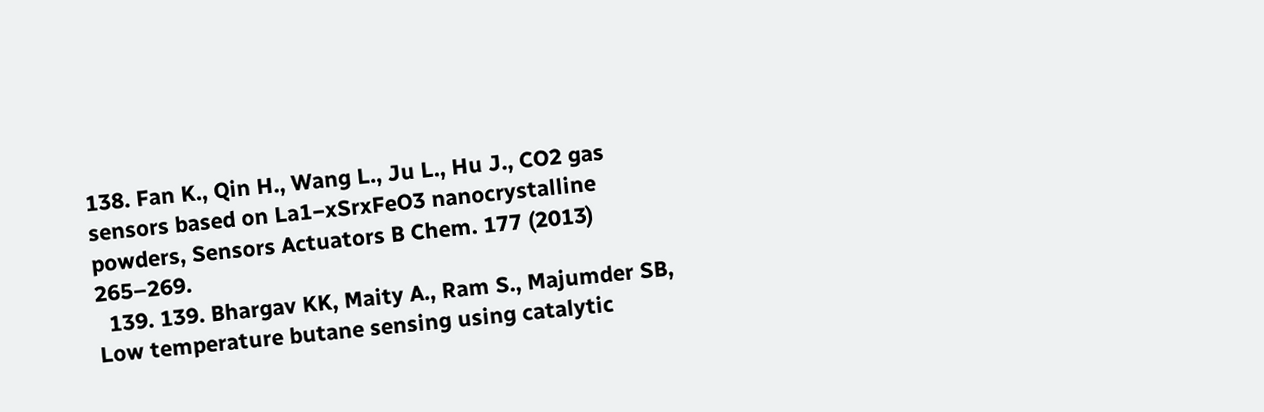138. Fan K., Qin H., Wang L., Ju L., Hu J., CO2 gas sensors based on La1−xSrxFeO3 nanocrystalline powders, Sensors Actuators B Chem. 177 (2013) 265–269.
  139. 139. Bhargav KK, Maity A., Ram S., Majumder SB, Low temperature butane sensing using catalytic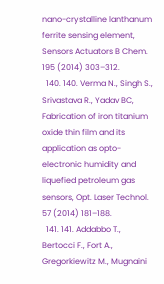nano-crystalline lanthanum ferrite sensing element, Sensors Actuators B Chem. 195 (2014) 303–312.
  140. 140. Verma N., Singh S., Srivastava R., Yadav BC, Fabrication of iron titanium oxide thin film and its application as opto-electronic humidity and liquefied petroleum gas sensors, Opt. Laser Technol. 57 (2014) 181–188.
  141. 141. Addabbo T., Bertocci F., Fort A., Gregorkiewitz M., Mugnaini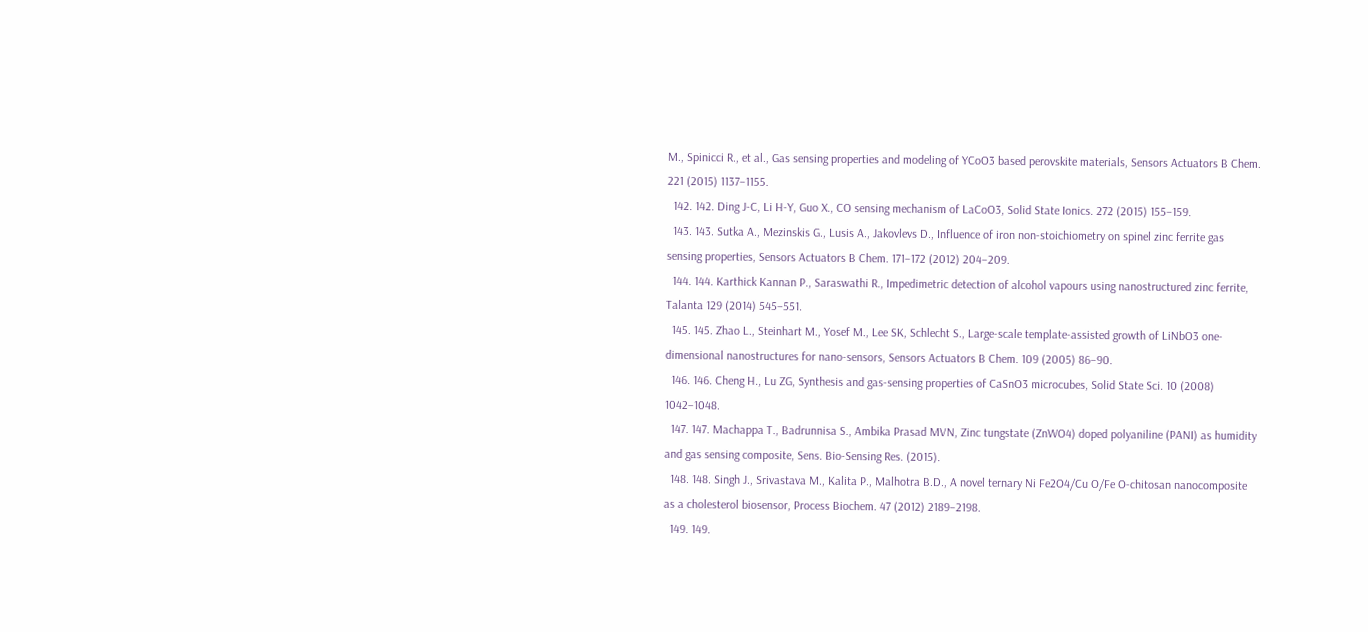M., Spinicci R., et al., Gas sensing properties and modeling of YCoO3 based perovskite materials, Sensors Actuators B Chem. 221 (2015) 1137–1155.
  142. 142. Ding J-C, Li H-Y, Guo X., CO sensing mechanism of LaCoO3, Solid State Ionics. 272 (2015) 155–159.
  143. 143. Sutka A., Mezinskis G., Lusis A., Jakovlevs D., Influence of iron non-stoichiometry on spinel zinc ferrite gas sensing properties, Sensors Actuators B Chem. 171–172 (2012) 204–209.
  144. 144. Karthick Kannan P., Saraswathi R., Impedimetric detection of alcohol vapours using nanostructured zinc ferrite, Talanta 129 (2014) 545–551.
  145. 145. Zhao L., Steinhart M., Yosef M., Lee SK, Schlecht S., Large-scale template-assisted growth of LiNbO3 one-dimensional nanostructures for nano-sensors, Sensors Actuators B Chem. 109 (2005) 86–90.
  146. 146. Cheng H., Lu ZG, Synthesis and gas-sensing properties of CaSnO3 microcubes, Solid State Sci. 10 (2008) 1042–1048.
  147. 147. Machappa T., Badrunnisa S., Ambika Prasad MVN, Zinc tungstate (ZnWO4) doped polyaniline (PANI) as humidity and gas sensing composite, Sens. Bio-Sensing Res. (2015).
  148. 148. Singh J., Srivastava M., Kalita P., Malhotra B.D., A novel ternary Ni Fe2O4/Cu O/Fe O-chitosan nanocomposite as a cholesterol biosensor, Process Biochem. 47 (2012) 2189–2198.
  149. 149.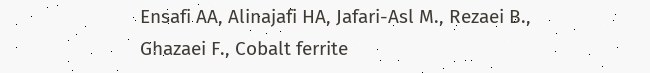Ensafi AA, Alinajafi HA, Jafari-Asl M., Rezaei B., Ghazaei F., Cobalt ferrite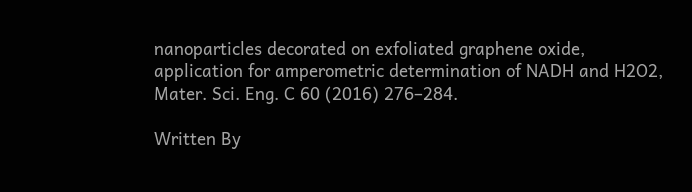nanoparticles decorated on exfoliated graphene oxide, application for amperometric determination of NADH and H2O2, Mater. Sci. Eng. C 60 (2016) 276–284.

Written By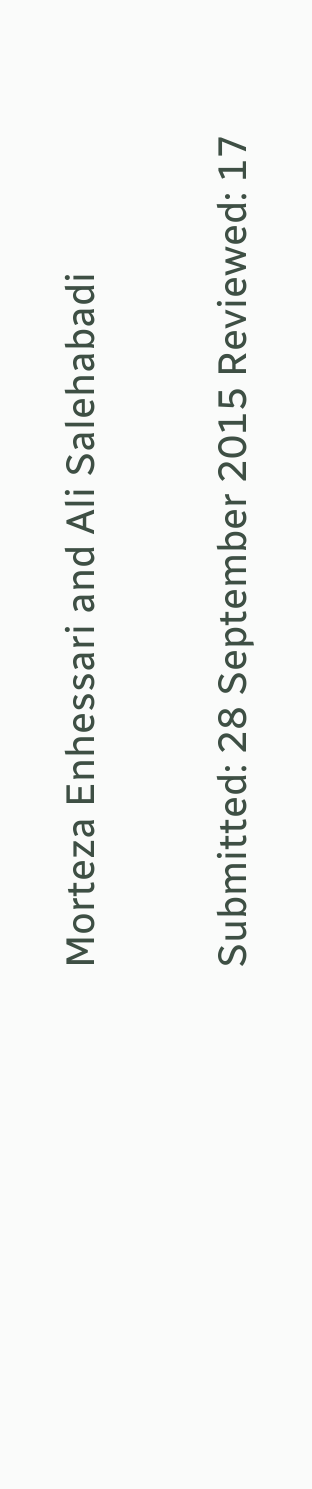Morteza Enhessari and Ali Salehabadi

Submitted: 28 September 2015 Reviewed: 17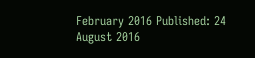February 2016 Published: 24 August 2016